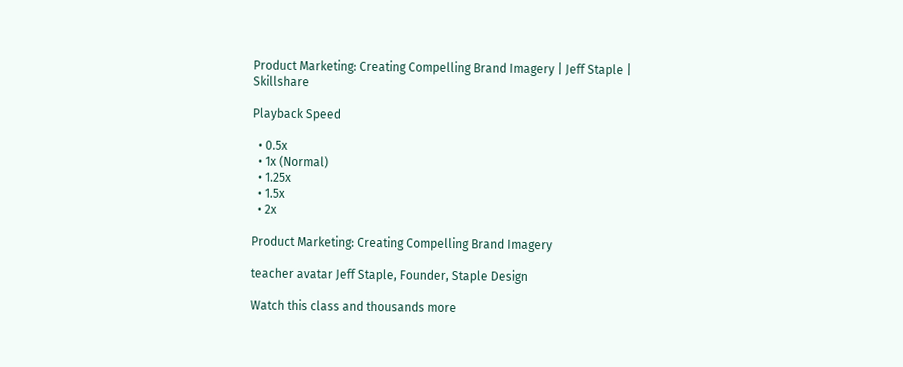Product Marketing: Creating Compelling Brand Imagery | Jeff Staple | Skillshare

Playback Speed

  • 0.5x
  • 1x (Normal)
  • 1.25x
  • 1.5x
  • 2x

Product Marketing: Creating Compelling Brand Imagery

teacher avatar Jeff Staple, Founder, Staple Design

Watch this class and thousands more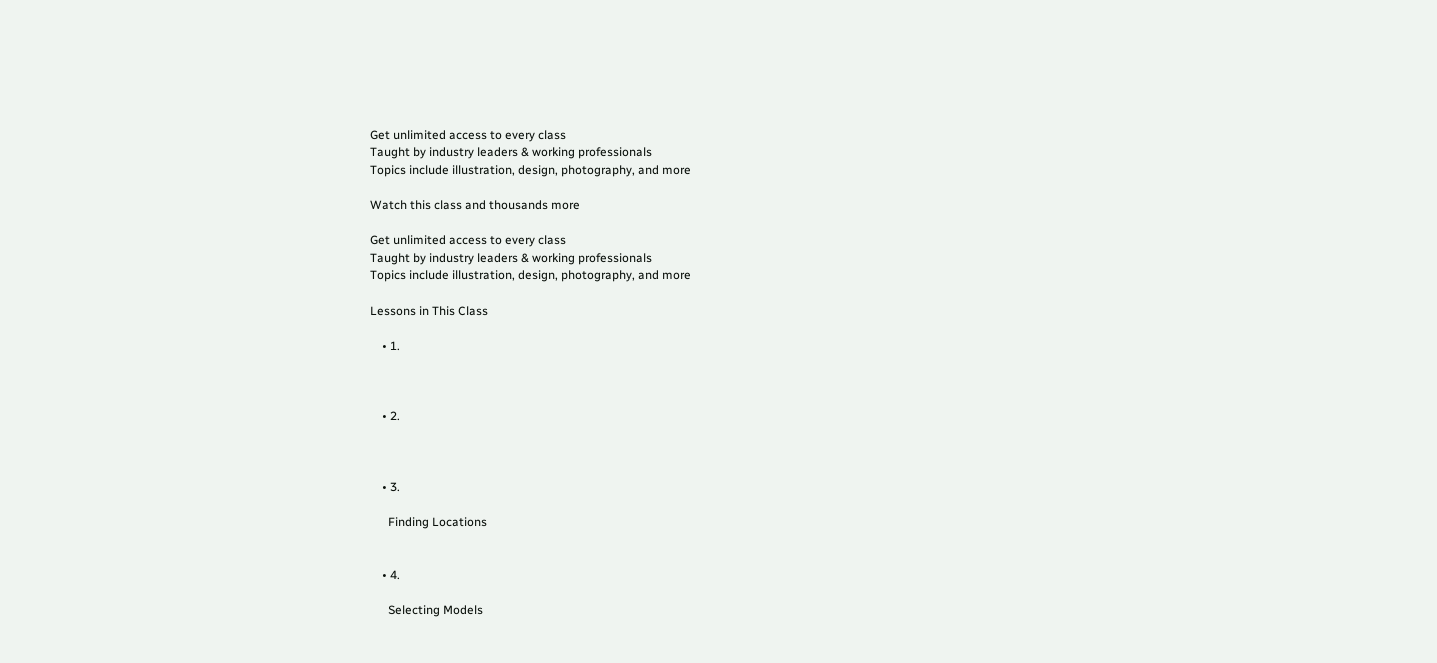Get unlimited access to every class
Taught by industry leaders & working professionals
Topics include illustration, design, photography, and more

Watch this class and thousands more

Get unlimited access to every class
Taught by industry leaders & working professionals
Topics include illustration, design, photography, and more

Lessons in This Class

    • 1.



    • 2.



    • 3.

      Finding Locations


    • 4.

      Selecting Models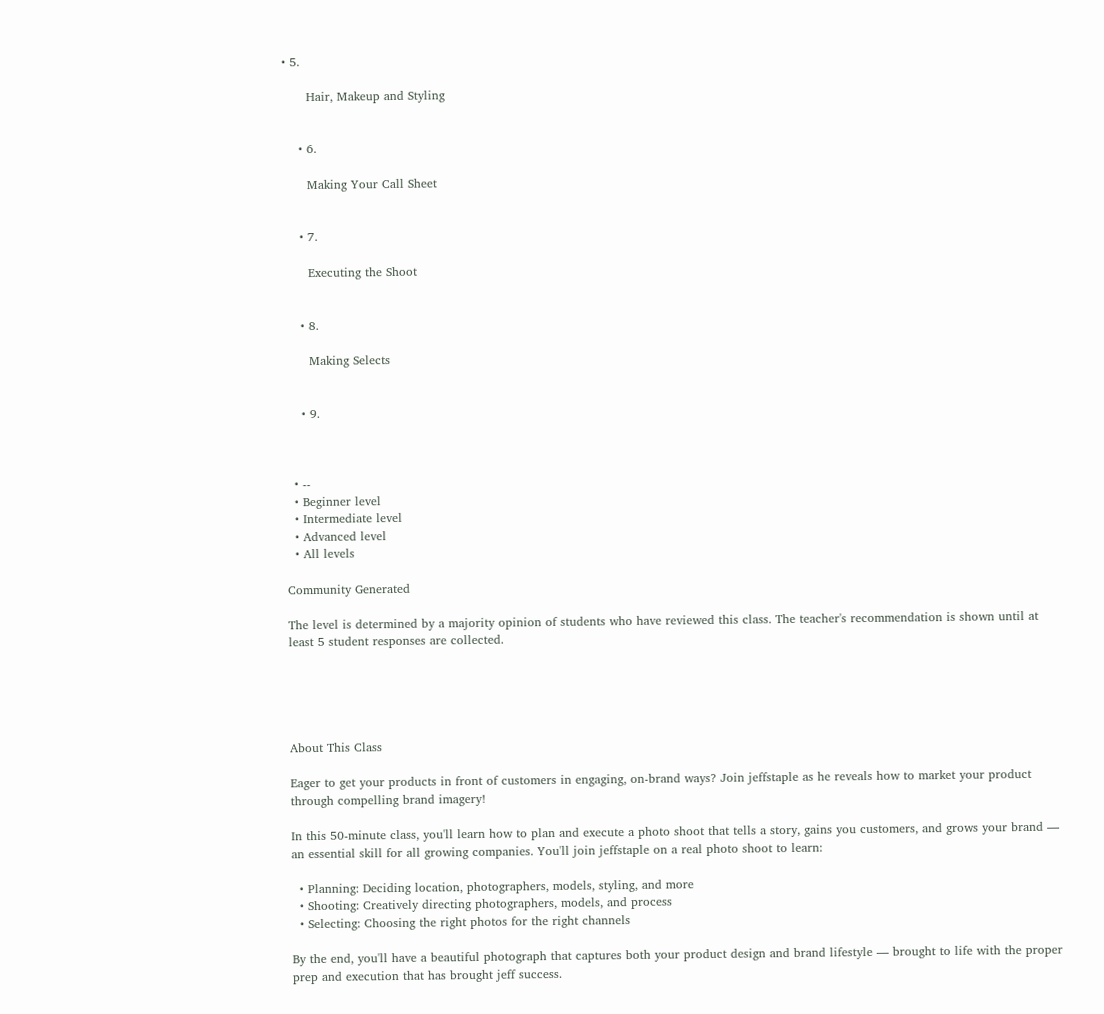• 5.

      Hair, Makeup and Styling


    • 6.

      Making Your Call Sheet


    • 7.

      Executing the Shoot


    • 8.

      Making Selects


    • 9.



  • --
  • Beginner level
  • Intermediate level
  • Advanced level
  • All levels

Community Generated

The level is determined by a majority opinion of students who have reviewed this class. The teacher's recommendation is shown until at least 5 student responses are collected.





About This Class

Eager to get your products in front of customers in engaging, on-brand ways? Join jeffstaple as he reveals how to market your product through compelling brand imagery!

In this 50-minute class, you'll learn how to plan and execute a photo shoot that tells a story, gains you customers, and grows your brand — an essential skill for all growing companies. You'll join jeffstaple on a real photo shoot to learn:

  • Planning: Deciding location, photographers, models, styling, and more
  • Shooting: Creatively directing photographers, models, and process
  • Selecting: Choosing the right photos for the right channels

By the end, you'll have a beautiful photograph that captures both your product design and brand lifestyle — brought to life with the proper prep and execution that has brought jeff success.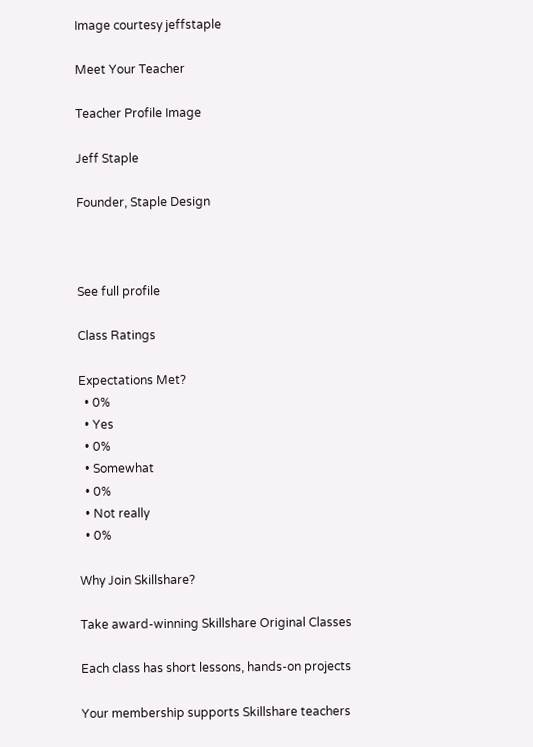Image courtesy jeffstaple

Meet Your Teacher

Teacher Profile Image

Jeff Staple

Founder, Staple Design



See full profile

Class Ratings

Expectations Met?
  • 0%
  • Yes
  • 0%
  • Somewhat
  • 0%
  • Not really
  • 0%

Why Join Skillshare?

Take award-winning Skillshare Original Classes

Each class has short lessons, hands-on projects

Your membership supports Skillshare teachers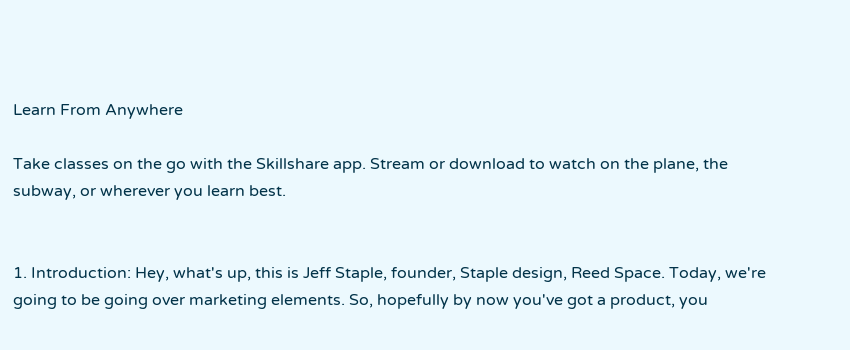Learn From Anywhere

Take classes on the go with the Skillshare app. Stream or download to watch on the plane, the subway, or wherever you learn best.


1. Introduction: Hey, what's up, this is Jeff Staple, founder, Staple design, Reed Space. Today, we're going to be going over marketing elements. So, hopefully by now you've got a product, you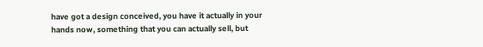have got a design conceived, you have it actually in your hands now, something that you can actually sell, but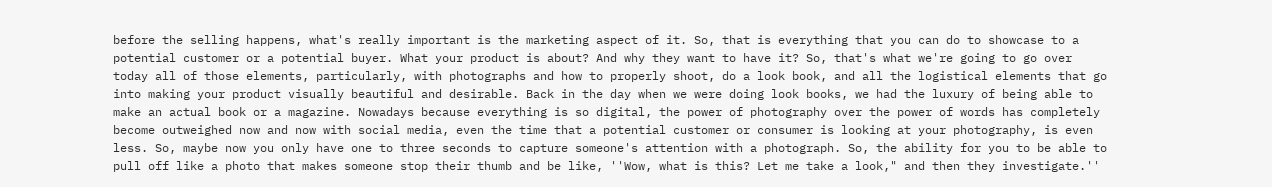before the selling happens, what's really important is the marketing aspect of it. So, that is everything that you can do to showcase to a potential customer or a potential buyer. What your product is about? And why they want to have it? So, that's what we're going to go over today all of those elements, particularly, with photographs and how to properly shoot, do a look book, and all the logistical elements that go into making your product visually beautiful and desirable. Back in the day when we were doing look books, we had the luxury of being able to make an actual book or a magazine. Nowadays because everything is so digital, the power of photography over the power of words has completely become outweighed now and now with social media, even the time that a potential customer or consumer is looking at your photography, is even less. So, maybe now you only have one to three seconds to capture someone's attention with a photograph. So, the ability for you to be able to pull off like a photo that makes someone stop their thumb and be like, ''Wow, what is this? Let me take a look," and then they investigate.''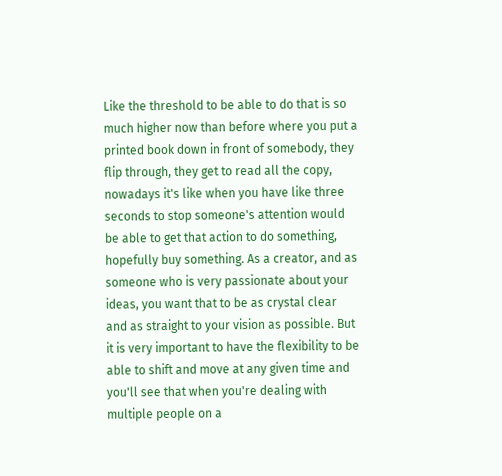Like the threshold to be able to do that is so much higher now than before where you put a printed book down in front of somebody, they flip through, they get to read all the copy, nowadays it's like when you have like three seconds to stop someone's attention would be able to get that action to do something, hopefully buy something. As a creator, and as someone who is very passionate about your ideas, you want that to be as crystal clear and as straight to your vision as possible. But it is very important to have the flexibility to be able to shift and move at any given time and you'll see that when you're dealing with multiple people on a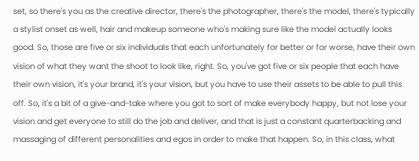set, so there's you as the creative director, there's the photographer, there's the model, there's typically a stylist onset as well, hair and makeup someone who's making sure like the model actually looks good. So, those are five or six individuals that each unfortunately for better or for worse, have their own vision of what they want the shoot to look like, right. So, you've got five or six people that each have their own vision, it's your brand, it's your vision, but you have to use their assets to be able to pull this off. So, it's a bit of a give-and-take where you got to sort of make everybody happy, but not lose your vision and get everyone to still do the job and deliver, and that is just a constant quarterbacking and massaging of different personalities and egos in order to make that happen. So, in this class, what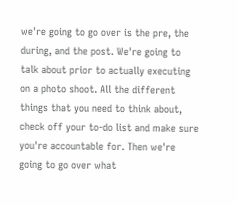we're going to go over is the pre, the during, and the post. We're going to talk about prior to actually executing on a photo shoot. All the different things that you need to think about, check off your to-do list and make sure you're accountable for. Then we're going to go over what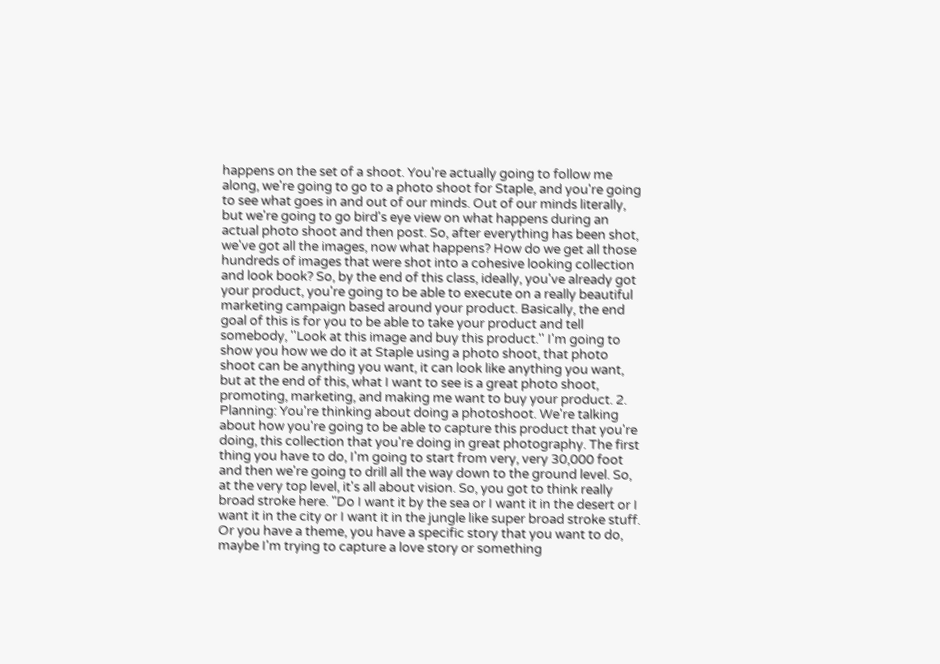happens on the set of a shoot. You're actually going to follow me along, we're going to go to a photo shoot for Staple, and you're going to see what goes in and out of our minds. Out of our minds literally, but we're going to go bird's eye view on what happens during an actual photo shoot and then post. So, after everything has been shot, we've got all the images, now what happens? How do we get all those hundreds of images that were shot into a cohesive looking collection and look book? So, by the end of this class, ideally, you've already got your product, you're going to be able to execute on a really beautiful marketing campaign based around your product. Basically, the end goal of this is for you to be able to take your product and tell somebody, ''Look at this image and buy this product.'' I'm going to show you how we do it at Staple using a photo shoot, that photo shoot can be anything you want, it can look like anything you want, but at the end of this, what I want to see is a great photo shoot, promoting, marketing, and making me want to buy your product. 2. Planning: You're thinking about doing a photoshoot. We're talking about how you're going to be able to capture this product that you're doing, this collection that you're doing in great photography. The first thing you have to do, I'm going to start from very, very 30,000 foot and then we're going to drill all the way down to the ground level. So, at the very top level, it's all about vision. So, you got to think really broad stroke here. "Do I want it by the sea or I want it in the desert or I want it in the city or I want it in the jungle like super broad stroke stuff. Or you have a theme, you have a specific story that you want to do, maybe I'm trying to capture a love story or something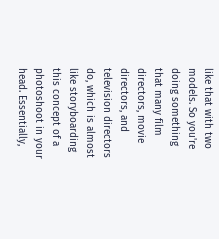like that with two models. So you're doing something that many film directors, movie directors, and television directors do, which is almost like storyboarding this concept of a photoshoot in your head. Essentially,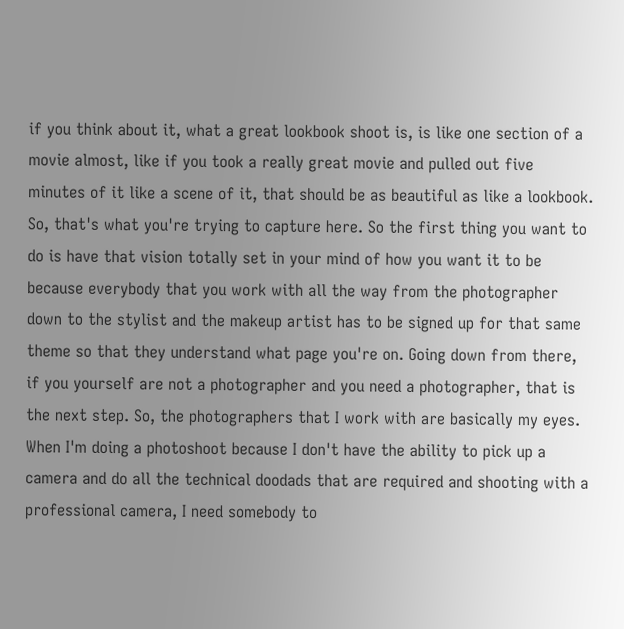if you think about it, what a great lookbook shoot is, is like one section of a movie almost, like if you took a really great movie and pulled out five minutes of it like a scene of it, that should be as beautiful as like a lookbook. So, that's what you're trying to capture here. So the first thing you want to do is have that vision totally set in your mind of how you want it to be because everybody that you work with all the way from the photographer down to the stylist and the makeup artist has to be signed up for that same theme so that they understand what page you're on. Going down from there, if you yourself are not a photographer and you need a photographer, that is the next step. So, the photographers that I work with are basically my eyes. When I'm doing a photoshoot because I don't have the ability to pick up a camera and do all the technical doodads that are required and shooting with a professional camera, I need somebody to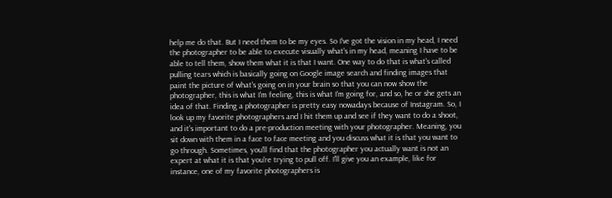help me do that. But I need them to be my eyes. So I've got the vision in my head, I need the photographer to be able to execute visually what's in my head, meaning I have to be able to tell them, show them what it is that I want. One way to do that is what's called pulling tears which is basically going on Google image search and finding images that paint the picture of what's going on in your brain so that you can now show the photographer, this is what I'm feeling, this is what I'm going for, and so, he or she gets an idea of that. Finding a photographer is pretty easy nowadays because of Instagram. So, I look up my favorite photographers and I hit them up and see if they want to do a shoot, and it's important to do a pre-production meeting with your photographer. Meaning, you sit down with them in a face to face meeting and you discuss what it is that you want to go through. Sometimes, you'll find that the photographer you actually want is not an expert at what it is that you're trying to pull off. I'll give you an example, like for instance, one of my favorite photographers is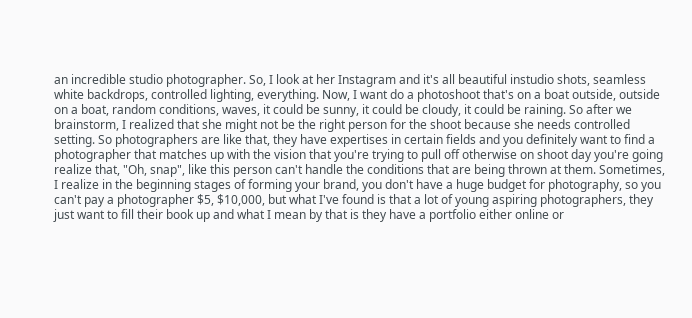an incredible studio photographer. So, I look at her Instagram and it's all beautiful instudio shots, seamless white backdrops, controlled lighting, everything. Now, I want do a photoshoot that's on a boat outside, outside on a boat, random conditions, waves, it could be sunny, it could be cloudy, it could be raining. So after we brainstorm, I realized that she might not be the right person for the shoot because she needs controlled setting. So photographers are like that, they have expertises in certain fields and you definitely want to find a photographer that matches up with the vision that you're trying to pull off otherwise on shoot day you're going realize that, "Oh, snap", like this person can't handle the conditions that are being thrown at them. Sometimes, I realize in the beginning stages of forming your brand, you don't have a huge budget for photography, so you can't pay a photographer $5, $10,000, but what I've found is that a lot of young aspiring photographers, they just want to fill their book up and what I mean by that is they have a portfolio either online or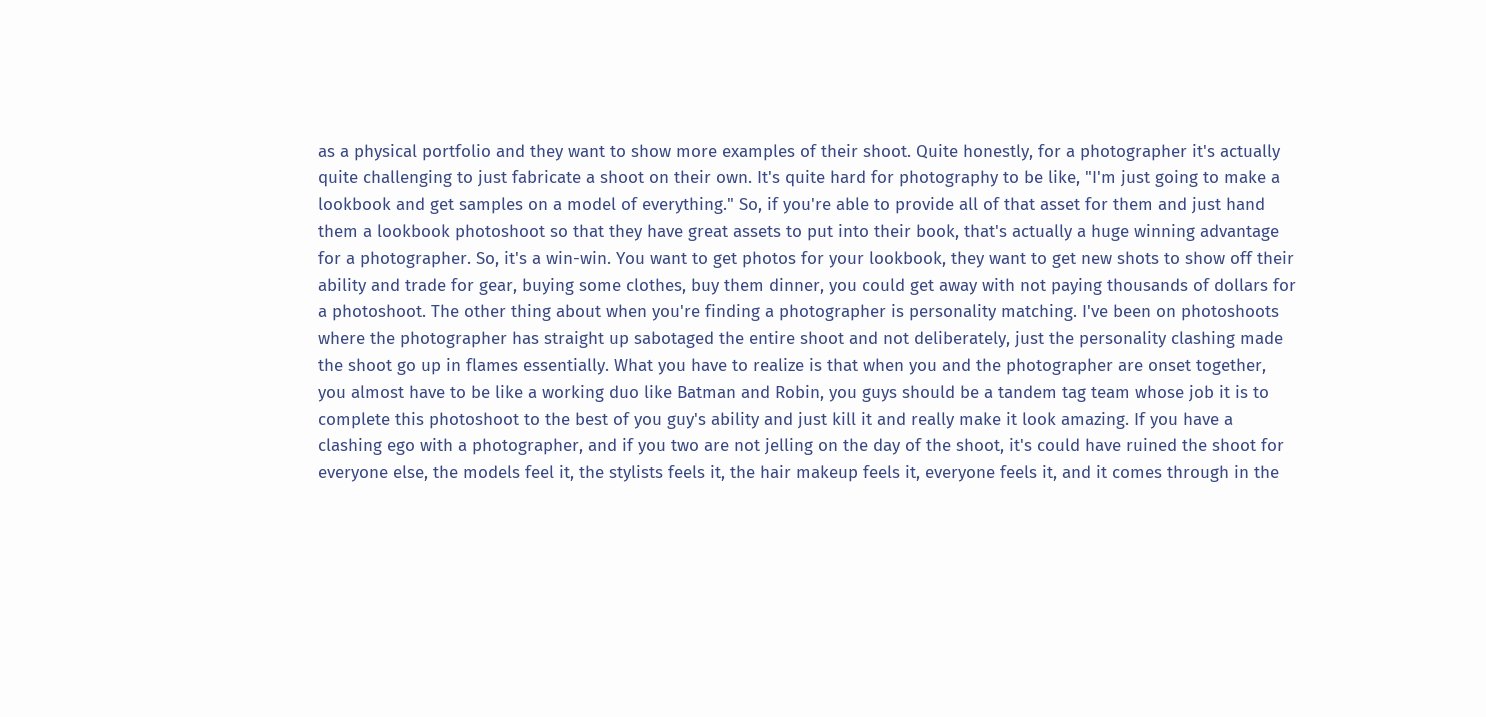as a physical portfolio and they want to show more examples of their shoot. Quite honestly, for a photographer it's actually quite challenging to just fabricate a shoot on their own. It's quite hard for photography to be like, "I'm just going to make a lookbook and get samples on a model of everything." So, if you're able to provide all of that asset for them and just hand them a lookbook photoshoot so that they have great assets to put into their book, that's actually a huge winning advantage for a photographer. So, it's a win-win. You want to get photos for your lookbook, they want to get new shots to show off their ability and trade for gear, buying some clothes, buy them dinner, you could get away with not paying thousands of dollars for a photoshoot. The other thing about when you're finding a photographer is personality matching. I've been on photoshoots where the photographer has straight up sabotaged the entire shoot and not deliberately, just the personality clashing made the shoot go up in flames essentially. What you have to realize is that when you and the photographer are onset together, you almost have to be like a working duo like Batman and Robin, you guys should be a tandem tag team whose job it is to complete this photoshoot to the best of you guy's ability and just kill it and really make it look amazing. If you have a clashing ego with a photographer, and if you two are not jelling on the day of the shoot, it's could have ruined the shoot for everyone else, the models feel it, the stylists feels it, the hair makeup feels it, everyone feels it, and it comes through in the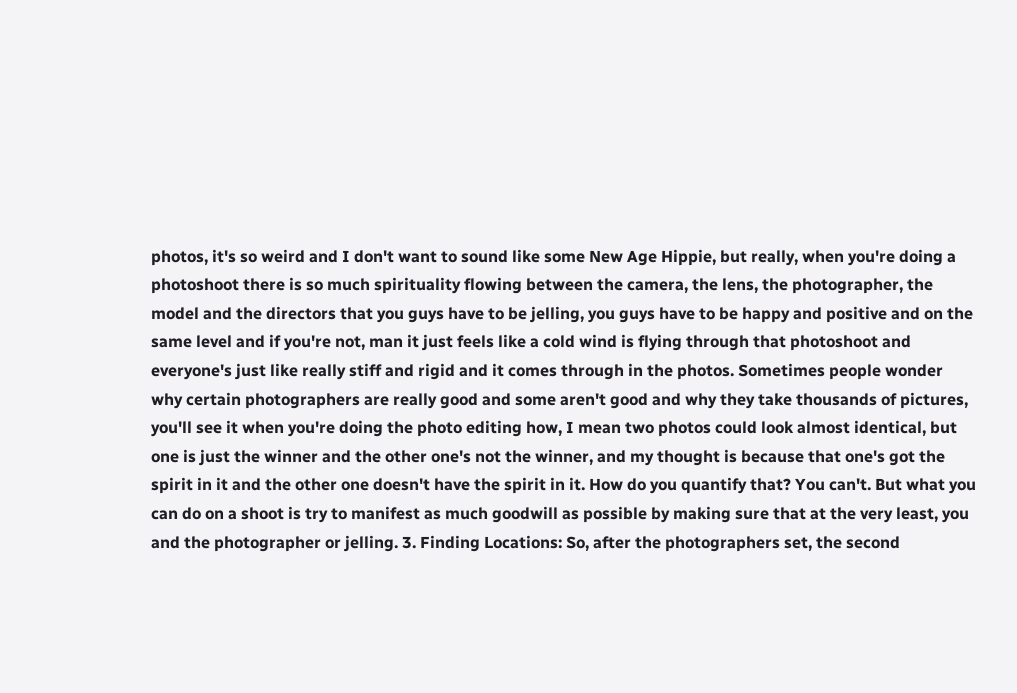photos, it's so weird and I don't want to sound like some New Age Hippie, but really, when you're doing a photoshoot there is so much spirituality flowing between the camera, the lens, the photographer, the model and the directors that you guys have to be jelling, you guys have to be happy and positive and on the same level and if you're not, man it just feels like a cold wind is flying through that photoshoot and everyone's just like really stiff and rigid and it comes through in the photos. Sometimes people wonder why certain photographers are really good and some aren't good and why they take thousands of pictures, you'll see it when you're doing the photo editing how, I mean two photos could look almost identical, but one is just the winner and the other one's not the winner, and my thought is because that one's got the spirit in it and the other one doesn't have the spirit in it. How do you quantify that? You can't. But what you can do on a shoot is try to manifest as much goodwill as possible by making sure that at the very least, you and the photographer or jelling. 3. Finding Locations: So, after the photographers set, the second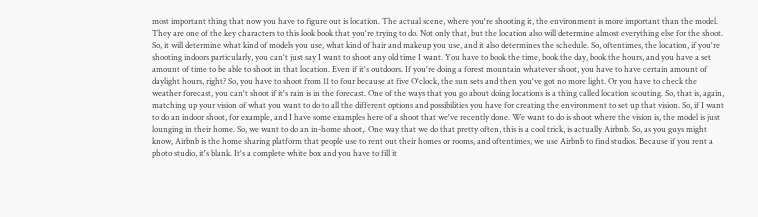most important thing that now you have to figure out is location. The actual scene, where you're shooting it, the environment is more important than the model. They are one of the key characters to this look book that you're trying to do. Not only that, but the location also will determine almost everything else for the shoot. So, it will determine what kind of models you use, what kind of hair and makeup you use, and it also determines the schedule. So, oftentimes, the location, if you're shooting indoors particularly, you can't just say I want to shoot any old time I want. You have to book the time, book the day, book the hours, and you have a set amount of time to be able to shoot in that location. Even if it's outdoors. If you're doing a forest mountain whatever shoot, you have to have certain amount of daylight hours, right? So, you have to shoot from 11 to four because at five O'clock, the sun sets and then you've got no more light. Or you have to check the weather forecast, you can't shoot if it's rain is in the forecast. One of the ways that you go about doing locations is a thing called location scouting. So, that is, again, matching up your vision of what you want to do to all the different options and possibilities you have for creating the environment to set up that vision. So, if I want to do an indoor shoot, for example, and I have some examples here of a shoot that we've recently done. We want to do is shoot where the vision is, the model is just lounging in their home. So, we want to do an in-home shoot,. One way that we do that pretty often, this is a cool trick, is actually Airbnb. So, as you guys might know, Airbnb is the home sharing platform that people use to rent out their homes or rooms, and oftentimes, we use Airbnb to find studios. Because if you rent a photo studio, it's blank. It's a complete white box and you have to fill it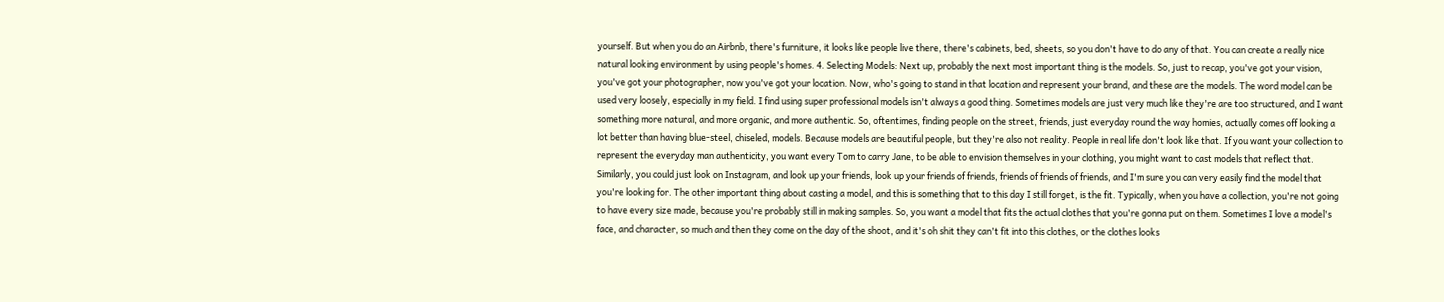yourself. But when you do an Airbnb, there's furniture, it looks like people live there, there's cabinets, bed, sheets, so you don't have to do any of that. You can create a really nice natural looking environment by using people's homes. 4. Selecting Models: Next up, probably the next most important thing is the models. So, just to recap, you've got your vision, you've got your photographer, now you've got your location. Now, who's going to stand in that location and represent your brand, and these are the models. The word model can be used very loosely, especially in my field. I find using super professional models isn't always a good thing. Sometimes models are just very much like they're are too structured, and I want something more natural, and more organic, and more authentic. So, oftentimes, finding people on the street, friends, just everyday round the way homies, actually comes off looking a lot better than having blue-steel, chiseled, models. Because models are beautiful people, but they're also not reality. People in real life don't look like that. If you want your collection to represent the everyday man authenticity, you want every Tom to carry Jane, to be able to envision themselves in your clothing, you might want to cast models that reflect that. Similarly, you could just look on Instagram, and look up your friends, look up your friends of friends, friends of friends of friends, and I'm sure you can very easily find the model that you're looking for. The other important thing about casting a model, and this is something that to this day I still forget, is the fit. Typically, when you have a collection, you're not going to have every size made, because you're probably still in making samples. So, you want a model that fits the actual clothes that you're gonna put on them. Sometimes I love a model's face, and character, so much and then they come on the day of the shoot, and it's oh shit they can't fit into this clothes, or the clothes looks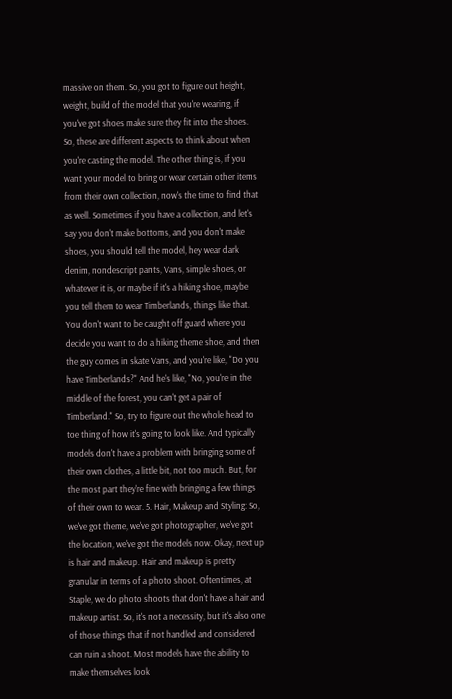massive on them. So, you got to figure out height, weight, build of the model that you're wearing, if you've got shoes make sure they fit into the shoes. So, these are different aspects to think about when you're casting the model. The other thing is, if you want your model to bring or wear certain other items from their own collection, now's the time to find that as well. Sometimes if you have a collection, and let's say you don't make bottoms, and you don't make shoes, you should tell the model, hey wear dark denim, nondescript pants, Vans, simple shoes, or whatever it is, or maybe if it's a hiking shoe, maybe you tell them to wear Timberlands, things like that. You don't want to be caught off guard where you decide you want to do a hiking theme shoe, and then the guy comes in skate Vans, and you're like, "Do you have Timberlands?" And he's like, "No, you're in the middle of the forest, you can't get a pair of Timberland." So, try to figure out the whole head to toe thing of how it's going to look like. And typically models don't have a problem with bringing some of their own clothes, a little bit, not too much. But, for the most part they're fine with bringing a few things of their own to wear. 5. Hair, Makeup and Styling: So, we've got theme, we've got photographer, we've got the location, we've got the models now. Okay, next up is hair and makeup. Hair and makeup is pretty granular in terms of a photo shoot. Oftentimes, at Staple, we do photo shoots that don't have a hair and makeup artist. So, it's not a necessity, but it's also one of those things that if not handled and considered can ruin a shoot. Most models have the ability to make themselves look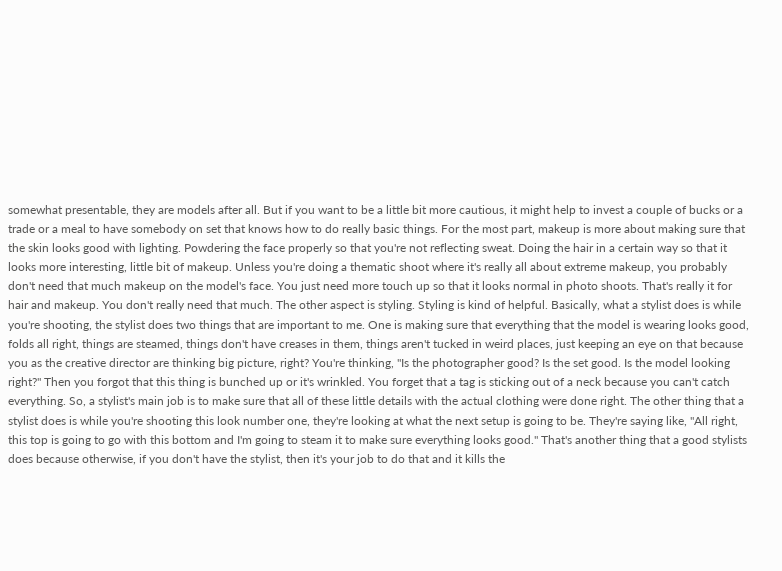somewhat presentable, they are models after all. But if you want to be a little bit more cautious, it might help to invest a couple of bucks or a trade or a meal to have somebody on set that knows how to do really basic things. For the most part, makeup is more about making sure that the skin looks good with lighting. Powdering the face properly so that you're not reflecting sweat. Doing the hair in a certain way so that it looks more interesting, little bit of makeup. Unless you're doing a thematic shoot where it's really all about extreme makeup, you probably don't need that much makeup on the model's face. You just need more touch up so that it looks normal in photo shoots. That's really it for hair and makeup. You don't really need that much. The other aspect is styling. Styling is kind of helpful. Basically, what a stylist does is while you're shooting, the stylist does two things that are important to me. One is making sure that everything that the model is wearing looks good, folds all right, things are steamed, things don't have creases in them, things aren't tucked in weird places, just keeping an eye on that because you as the creative director are thinking big picture, right? You're thinking, "Is the photographer good? Is the set good. Is the model looking right?" Then you forgot that this thing is bunched up or it's wrinkled. You forget that a tag is sticking out of a neck because you can't catch everything. So, a stylist's main job is to make sure that all of these little details with the actual clothing were done right. The other thing that a stylist does is while you're shooting this look number one, they're looking at what the next setup is going to be. They're saying like, "All right, this top is going to go with this bottom and I'm going to steam it to make sure everything looks good." That's another thing that a good stylists does because otherwise, if you don't have the stylist, then it's your job to do that and it kills the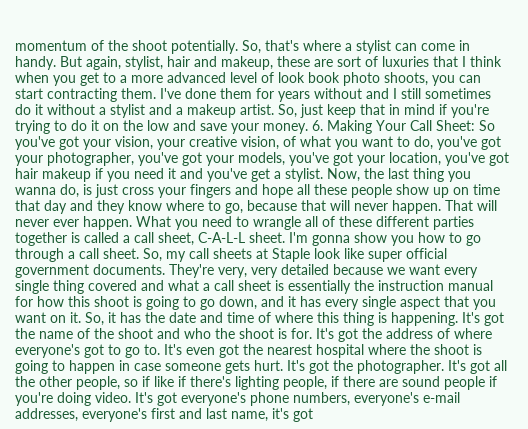momentum of the shoot potentially. So, that's where a stylist can come in handy. But again, stylist, hair and makeup, these are sort of luxuries that I think when you get to a more advanced level of look book photo shoots, you can start contracting them. I've done them for years without and I still sometimes do it without a stylist and a makeup artist. So, just keep that in mind if you're trying to do it on the low and save your money. 6. Making Your Call Sheet: So you've got your vision, your creative vision, of what you want to do, you've got your photographer, you've got your models, you've got your location, you've got hair makeup if you need it and you've get a stylist. Now, the last thing you wanna do, is just cross your fingers and hope all these people show up on time that day and they know where to go, because that will never happen. That will never ever happen. What you need to wrangle all of these different parties together is called a call sheet, C-A-L-L sheet. I'm gonna show you how to go through a call sheet. So, my call sheets at Staple look like super official government documents. They're very, very detailed because we want every single thing covered and what a call sheet is essentially the instruction manual for how this shoot is going to go down, and it has every single aspect that you want on it. So, it has the date and time of where this thing is happening. It's got the name of the shoot and who the shoot is for. It's got the address of where everyone's got to go to. It's even got the nearest hospital where the shoot is going to happen in case someone gets hurt. It's got the photographer. It's got all the other people, so if like if there's lighting people, if there are sound people if you're doing video. It's got everyone's phone numbers, everyone's e-mail addresses, everyone's first and last name, it's got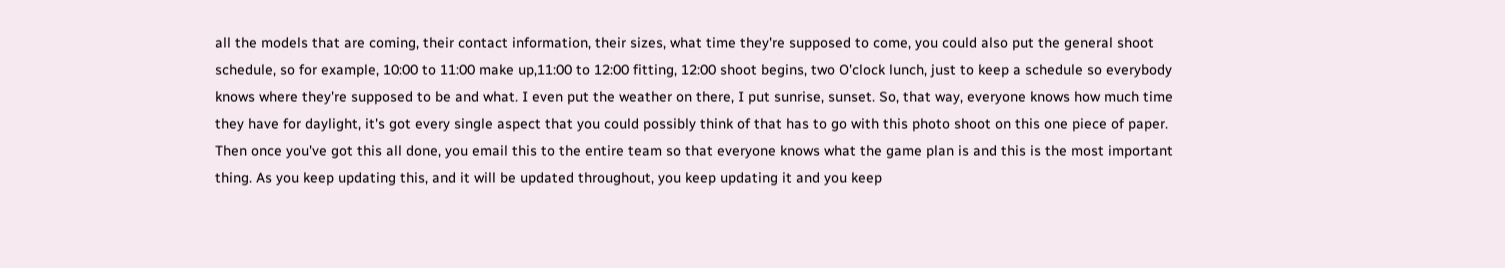all the models that are coming, their contact information, their sizes, what time they're supposed to come, you could also put the general shoot schedule, so for example, 10:00 to 11:00 make up,11:00 to 12:00 fitting, 12:00 shoot begins, two O'clock lunch, just to keep a schedule so everybody knows where they're supposed to be and what. I even put the weather on there, I put sunrise, sunset. So, that way, everyone knows how much time they have for daylight, it's got every single aspect that you could possibly think of that has to go with this photo shoot on this one piece of paper. Then once you've got this all done, you email this to the entire team so that everyone knows what the game plan is and this is the most important thing. As you keep updating this, and it will be updated throughout, you keep updating it and you keep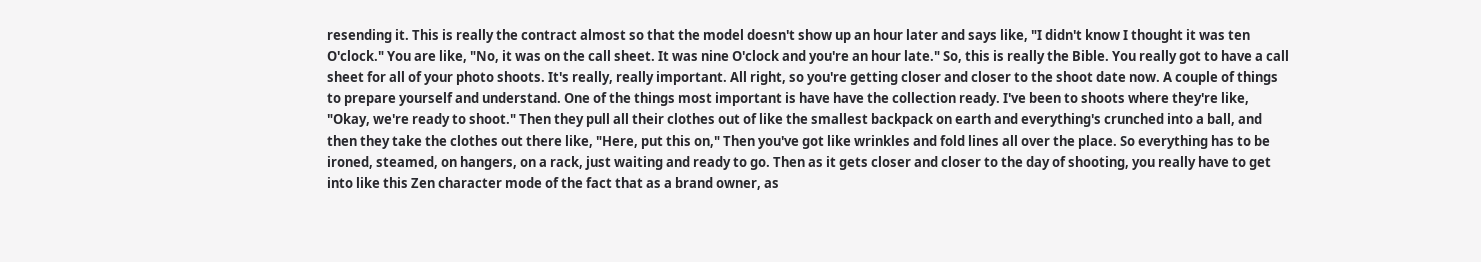resending it. This is really the contract almost so that the model doesn't show up an hour later and says like, "I didn't know I thought it was ten O'clock." You are like, "No, it was on the call sheet. It was nine O'clock and you're an hour late." So, this is really the Bible. You really got to have a call sheet for all of your photo shoots. It's really, really important. All right, so you're getting closer and closer to the shoot date now. A couple of things to prepare yourself and understand. One of the things most important is have have the collection ready. I've been to shoots where they're like, "Okay, we're ready to shoot." Then they pull all their clothes out of like the smallest backpack on earth and everything's crunched into a ball, and then they take the clothes out there like, "Here, put this on," Then you've got like wrinkles and fold lines all over the place. So everything has to be ironed, steamed, on hangers, on a rack, just waiting and ready to go. Then as it gets closer and closer to the day of shooting, you really have to get into like this Zen character mode of the fact that as a brand owner, as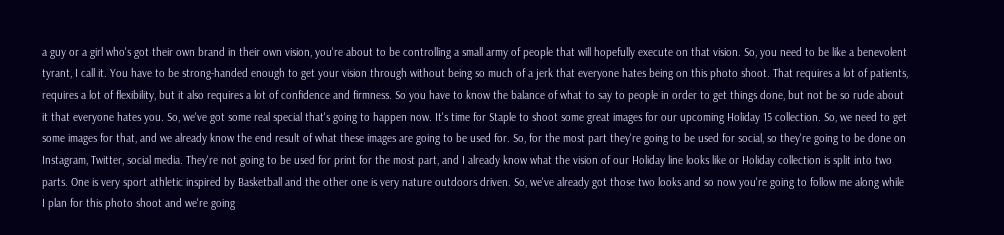a guy or a girl who's got their own brand in their own vision, you're about to be controlling a small army of people that will hopefully execute on that vision. So, you need to be like a benevolent tyrant, I call it. You have to be strong-handed enough to get your vision through without being so much of a jerk that everyone hates being on this photo shoot. That requires a lot of patients, requires a lot of flexibility, but it also requires a lot of confidence and firmness. So you have to know the balance of what to say to people in order to get things done, but not be so rude about it that everyone hates you. So, we've got some real special that's going to happen now. It's time for Staple to shoot some great images for our upcoming Holiday 15 collection. So, we need to get some images for that, and we already know the end result of what these images are going to be used for. So, for the most part they're going to be used for social, so they're going to be done on Instagram, Twitter, social media. They're not going to be used for print for the most part, and I already know what the vision of our Holiday line looks like or Holiday collection is split into two parts. One is very sport athletic inspired by Basketball and the other one is very nature outdoors driven. So, we've already got those two looks and so now you're going to follow me along while I plan for this photo shoot and we're going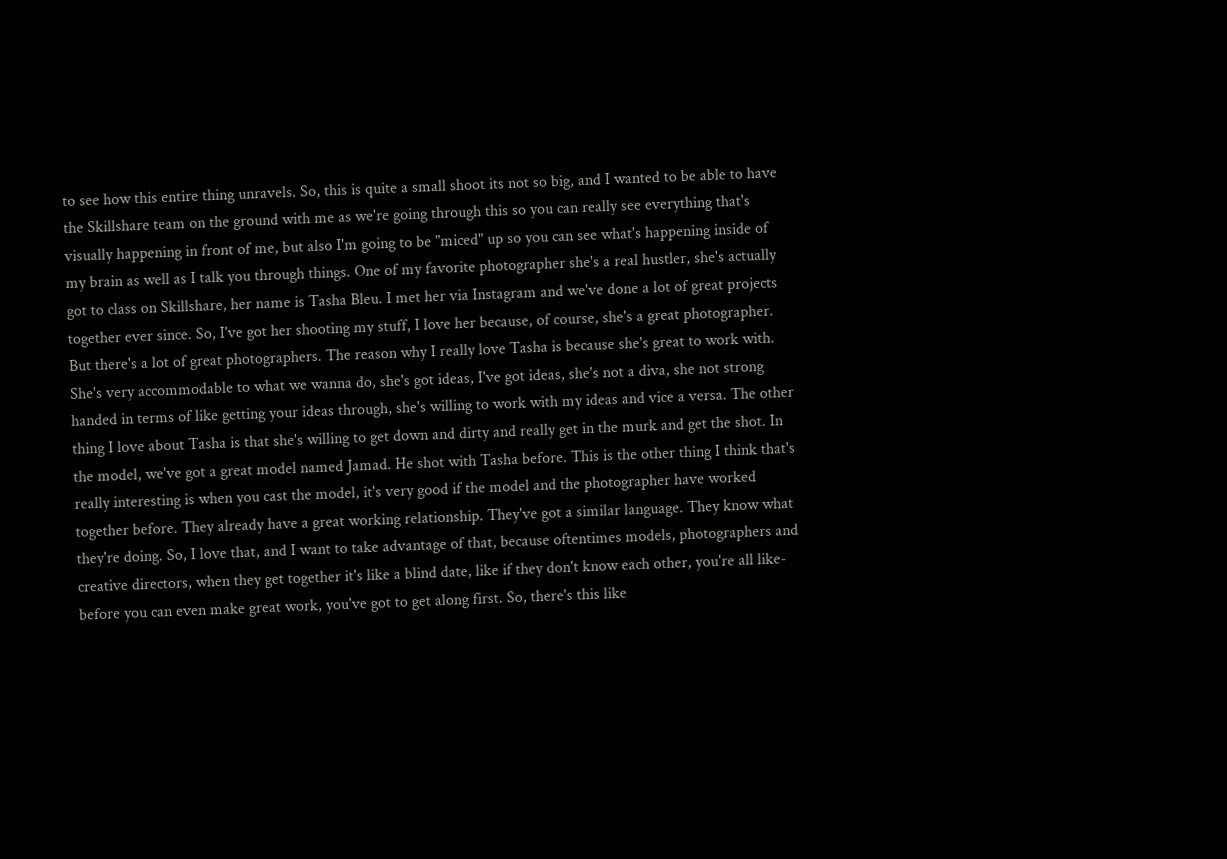to see how this entire thing unravels. So, this is quite a small shoot its not so big, and I wanted to be able to have the Skillshare team on the ground with me as we're going through this so you can really see everything that's visually happening in front of me, but also I'm going to be "miced" up so you can see what's happening inside of my brain as well as I talk you through things. One of my favorite photographer she's a real hustler, she's actually got to class on Skillshare, her name is Tasha Bleu. I met her via Instagram and we've done a lot of great projects together ever since. So, I've got her shooting my stuff, I love her because, of course, she's a great photographer. But there's a lot of great photographers. The reason why I really love Tasha is because she's great to work with. She's very accommodable to what we wanna do, she's got ideas, I've got ideas, she's not a diva, she not strong handed in terms of like getting your ideas through, she's willing to work with my ideas and vice a versa. The other thing I love about Tasha is that she's willing to get down and dirty and really get in the murk and get the shot. In the model, we've got a great model named Jamad. He shot with Tasha before. This is the other thing I think that's really interesting is when you cast the model, it's very good if the model and the photographer have worked together before. They already have a great working relationship. They've got a similar language. They know what they're doing. So, I love that, and I want to take advantage of that, because oftentimes models, photographers and creative directors, when they get together it's like a blind date, like if they don't know each other, you're all like- before you can even make great work, you've got to get along first. So, there's this like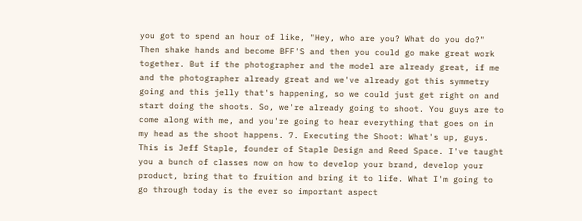you got to spend an hour of like, "Hey, who are you? What do you do?" Then shake hands and become BFF'S and then you could go make great work together. But if the photographer and the model are already great, if me and the photographer already great and we've already got this symmetry going and this jelly that's happening, so we could just get right on and start doing the shoots. So, we're already going to shoot. You guys are to come along with me, and you're going to hear everything that goes on in my head as the shoot happens. 7. Executing the Shoot: What's up, guys. This is Jeff Staple, founder of Staple Design and Reed Space. I've taught you a bunch of classes now on how to develop your brand, develop your product, bring that to fruition and bring it to life. What I'm going to go through today is the ever so important aspect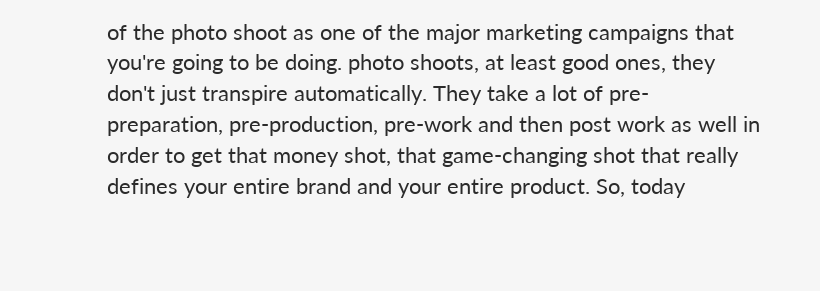of the photo shoot as one of the major marketing campaigns that you're going to be doing. photo shoots, at least good ones, they don't just transpire automatically. They take a lot of pre-preparation, pre-production, pre-work and then post work as well in order to get that money shot, that game-changing shot that really defines your entire brand and your entire product. So, today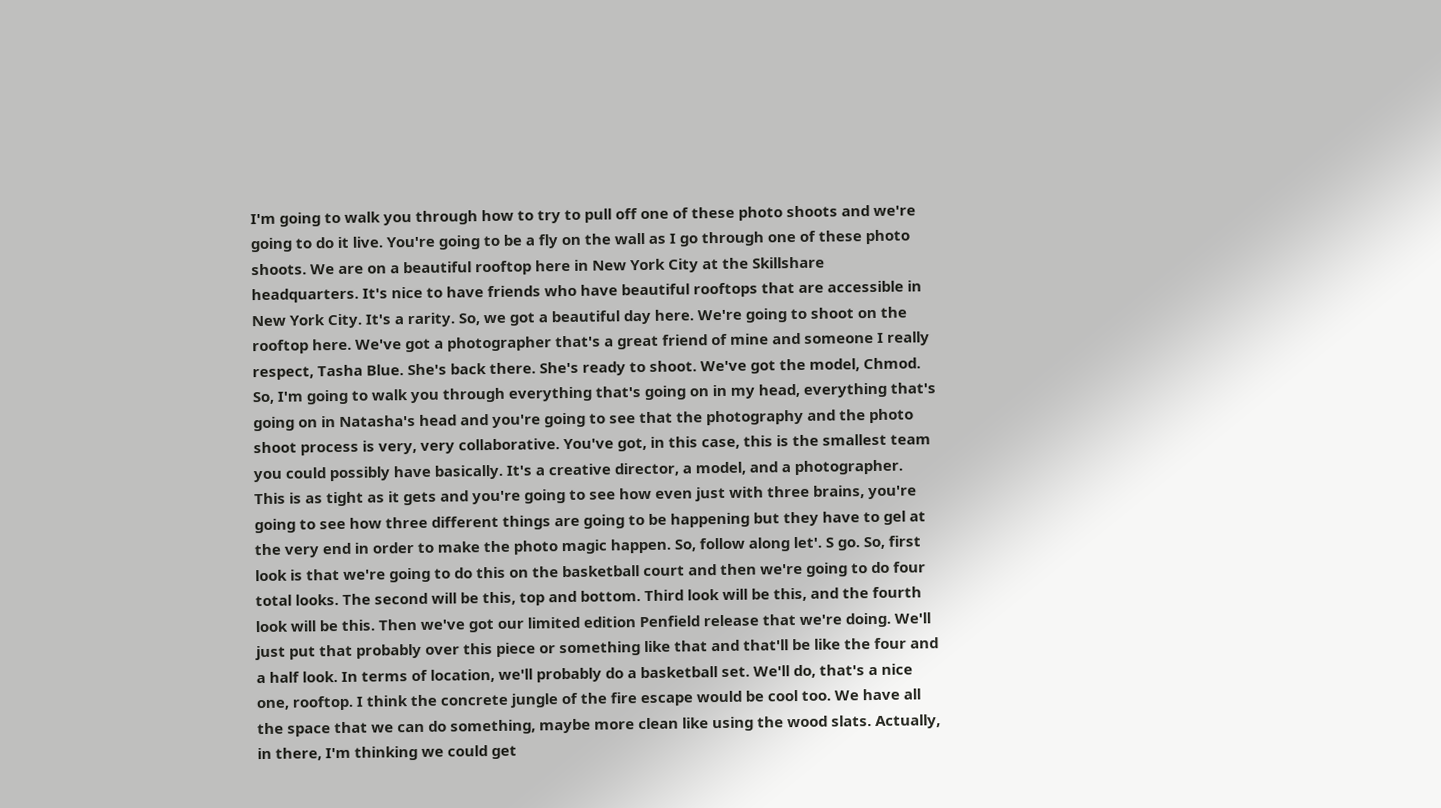I'm going to walk you through how to try to pull off one of these photo shoots and we're going to do it live. You're going to be a fly on the wall as I go through one of these photo shoots. We are on a beautiful rooftop here in New York City at the Skillshare headquarters. It's nice to have friends who have beautiful rooftops that are accessible in New York City. It's a rarity. So, we got a beautiful day here. We're going to shoot on the rooftop here. We've got a photographer that's a great friend of mine and someone I really respect, Tasha Blue. She's back there. She's ready to shoot. We've got the model, Chmod. So, I'm going to walk you through everything that's going on in my head, everything that's going on in Natasha's head and you're going to see that the photography and the photo shoot process is very, very collaborative. You've got, in this case, this is the smallest team you could possibly have basically. It's a creative director, a model, and a photographer. This is as tight as it gets and you're going to see how even just with three brains, you're going to see how three different things are going to be happening but they have to gel at the very end in order to make the photo magic happen. So, follow along let'. S go. So, first look is that we're going to do this on the basketball court and then we're going to do four total looks. The second will be this, top and bottom. Third look will be this, and the fourth look will be this. Then we've got our limited edition Penfield release that we're doing. We'll just put that probably over this piece or something like that and that'll be like the four and a half look. In terms of location, we'll probably do a basketball set. We'll do, that's a nice one, rooftop. I think the concrete jungle of the fire escape would be cool too. We have all the space that we can do something, maybe more clean like using the wood slats. Actually, in there, I'm thinking we could get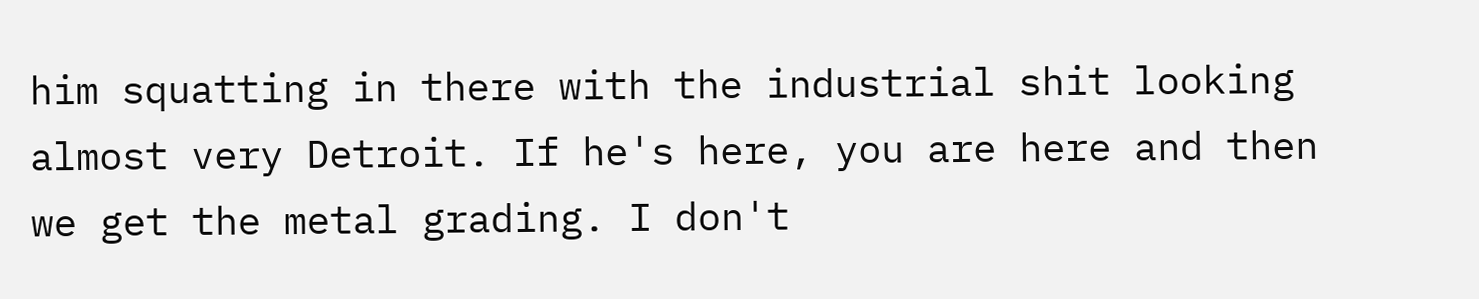him squatting in there with the industrial shit looking almost very Detroit. If he's here, you are here and then we get the metal grading. I don't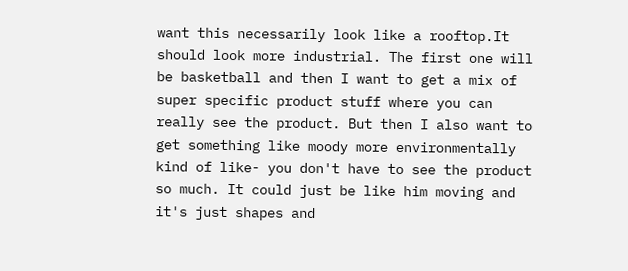want this necessarily look like a rooftop.It should look more industrial. The first one will be basketball and then I want to get a mix of super specific product stuff where you can really see the product. But then I also want to get something like moody more environmentally kind of like- you don't have to see the product so much. It could just be like him moving and it's just shapes and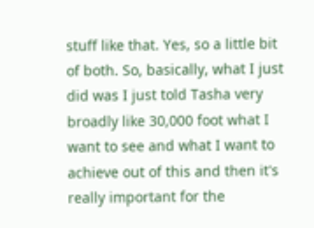stuff like that. Yes, so a little bit of both. So, basically, what I just did was I just told Tasha very broadly like 30,000 foot what I want to see and what I want to achieve out of this and then it's really important for the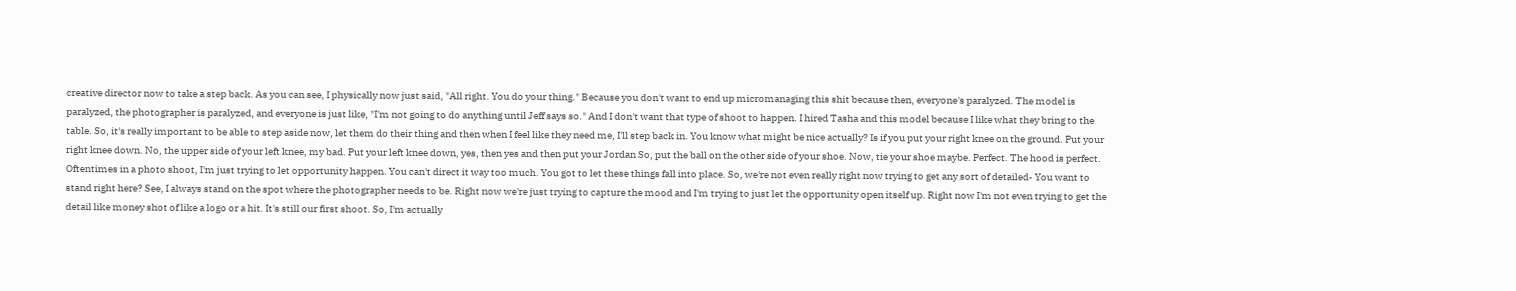creative director now to take a step back. As you can see, I physically now just said, "All right. You do your thing." Because you don't want to end up micromanaging this shit because then, everyone's paralyzed. The model is paralyzed, the photographer is paralyzed, and everyone is just like, "I'm not going to do anything until Jeff says so." And I don't want that type of shoot to happen. I hired Tasha and this model because I like what they bring to the table. So, it's really important to be able to step aside now, let them do their thing and then when I feel like they need me, I'll step back in. You know what might be nice actually? Is if you put your right knee on the ground. Put your right knee down. No, the upper side of your left knee, my bad. Put your left knee down, yes, then yes and then put your Jordan So, put the ball on the other side of your shoe. Now, tie your shoe maybe. Perfect. The hood is perfect. Oftentimes in a photo shoot, I'm just trying to let opportunity happen. You can't direct it way too much. You got to let these things fall into place. So, we're not even really right now trying to get any sort of detailed- You want to stand right here? See, I always stand on the spot where the photographer needs to be. Right now we're just trying to capture the mood and I'm trying to just let the opportunity open itself up. Right now I'm not even trying to get the detail like money shot of like a logo or a hit. It's still our first shoot. So, I'm actually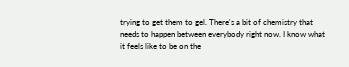trying to get them to gel. There's a bit of chemistry that needs to happen between everybody right now. I know what it feels like to be on the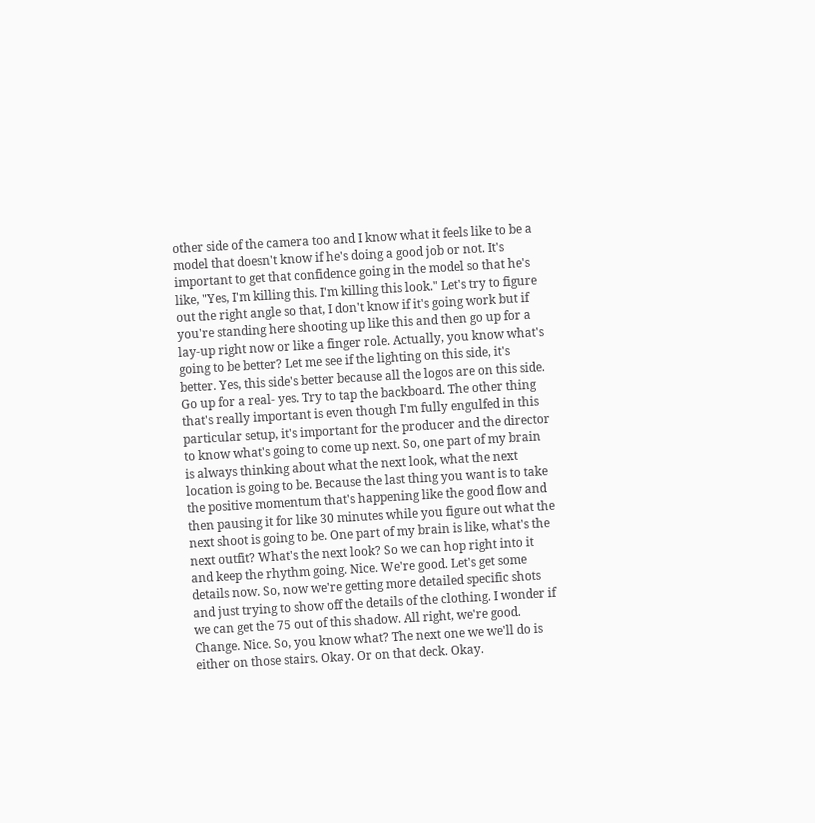other side of the camera too and I know what it feels like to be a model that doesn't know if he's doing a good job or not. It's important to get that confidence going in the model so that he's like, "Yes, I'm killing this. I'm killing this look." Let's try to figure out the right angle so that, I don't know if it's going work but if you're standing here shooting up like this and then go up for a lay-up right now or like a finger role. Actually, you know what's going to be better? Let me see if the lighting on this side, it's better. Yes, this side's better because all the logos are on this side. Go up for a real- yes. Try to tap the backboard. The other thing that's really important is even though I'm fully engulfed in this particular setup, it's important for the producer and the director to know what's going to come up next. So, one part of my brain is always thinking about what the next look, what the next location is going to be. Because the last thing you want is to take the positive momentum that's happening like the good flow and then pausing it for like 30 minutes while you figure out what the next shoot is going to be. One part of my brain is like, what's the next outfit? What's the next look? So we can hop right into it and keep the rhythm going. Nice. We're good. Let's get some details now. So, now we're getting more detailed specific shots and just trying to show off the details of the clothing. I wonder if we can get the 75 out of this shadow. All right, we're good. Change. Nice. So, you know what? The next one we we'll do is either on those stairs. Okay. Or on that deck. Okay.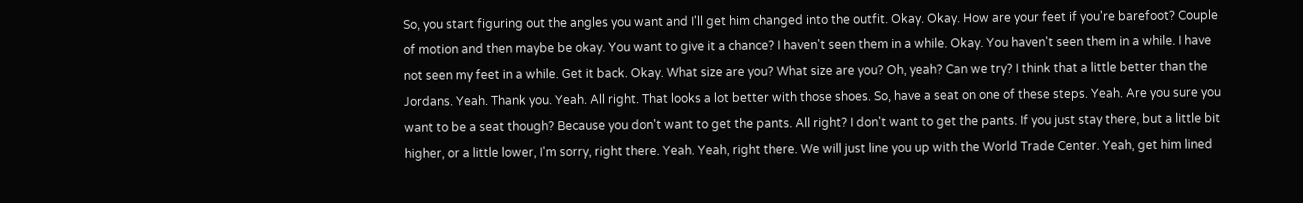So, you start figuring out the angles you want and I'll get him changed into the outfit. Okay. Okay. How are your feet if you're barefoot? Couple of motion and then maybe be okay. You want to give it a chance? I haven't seen them in a while. Okay. You haven't seen them in a while. I have not seen my feet in a while. Get it back. Okay. What size are you? What size are you? Oh, yeah? Can we try? I think that a little better than the Jordans. Yeah. Thank you. Yeah. All right. That looks a lot better with those shoes. So, have a seat on one of these steps. Yeah. Are you sure you want to be a seat though? Because you don't want to get the pants. All right? I don't want to get the pants. If you just stay there, but a little bit higher, or a little lower, I'm sorry, right there. Yeah. Yeah, right there. We will just line you up with the World Trade Center. Yeah, get him lined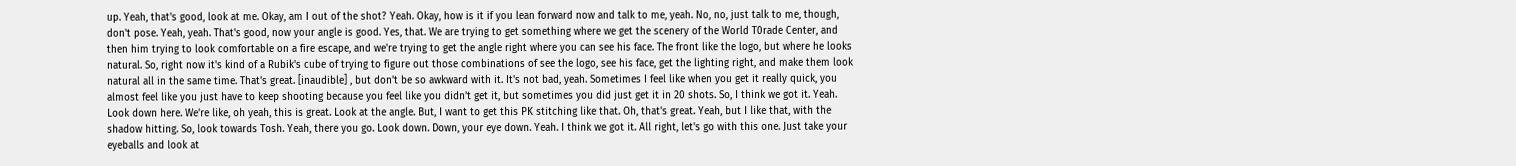up. Yeah, that's good, look at me. Okay, am I out of the shot? Yeah. Okay, how is it if you lean forward now and talk to me, yeah. No, no, just talk to me, though, don't pose. Yeah, yeah. That's good, now your angle is good. Yes, that. We are trying to get something where we get the scenery of the World T0rade Center, and then him trying to look comfortable on a fire escape, and we're trying to get the angle right where you can see his face. The front like the logo, but where he looks natural. So, right now it's kind of a Rubik's cube of trying to figure out those combinations of see the logo, see his face, get the lighting right, and make them look natural all in the same time. That's great. [inaudible] , but don't be so awkward with it. It's not bad, yeah. Sometimes I feel like when you get it really quick, you almost feel like you just have to keep shooting because you feel like you didn't get it, but sometimes you did just get it in 20 shots. So, I think we got it. Yeah. Look down here. We're like, oh yeah, this is great. Look at the angle. But, I want to get this PK stitching like that. Oh, that's great. Yeah, but I like that, with the shadow hitting. So, look towards Tosh. Yeah, there you go. Look down. Down, your eye down. Yeah. I think we got it. All right, let's go with this one. Just take your eyeballs and look at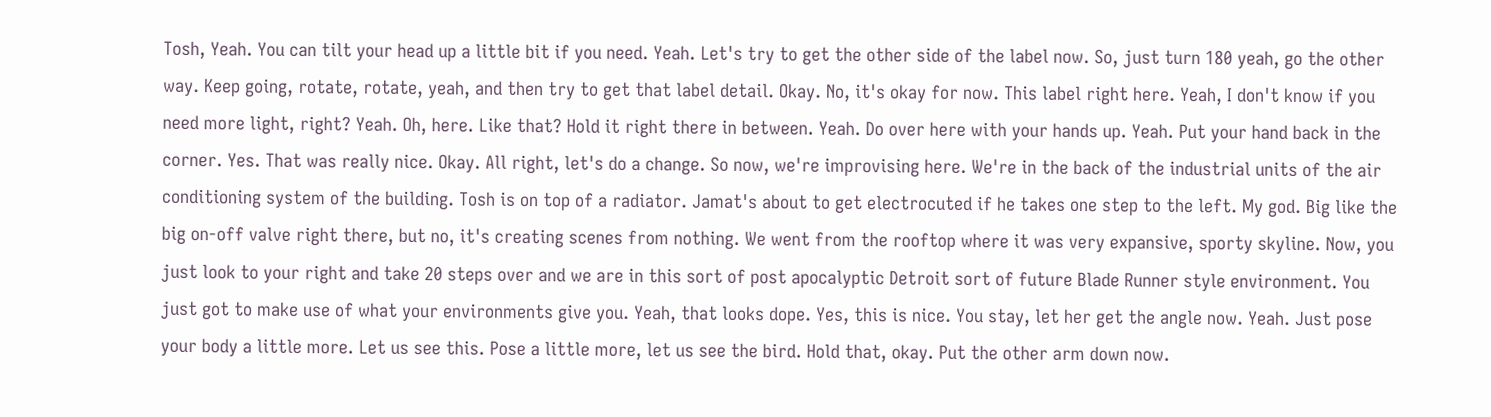Tosh, Yeah. You can tilt your head up a little bit if you need. Yeah. Let's try to get the other side of the label now. So, just turn 180 yeah, go the other way. Keep going, rotate, rotate, yeah, and then try to get that label detail. Okay. No, it's okay for now. This label right here. Yeah, I don't know if you need more light, right? Yeah. Oh, here. Like that? Hold it right there in between. Yeah. Do over here with your hands up. Yeah. Put your hand back in the corner. Yes. That was really nice. Okay. All right, let's do a change. So now, we're improvising here. We're in the back of the industrial units of the air conditioning system of the building. Tosh is on top of a radiator. Jamat's about to get electrocuted if he takes one step to the left. My god. Big like the big on-off valve right there, but no, it's creating scenes from nothing. We went from the rooftop where it was very expansive, sporty skyline. Now, you just look to your right and take 20 steps over and we are in this sort of post apocalyptic Detroit sort of future Blade Runner style environment. You just got to make use of what your environments give you. Yeah, that looks dope. Yes, this is nice. You stay, let her get the angle now. Yeah. Just pose your body a little more. Let us see this. Pose a little more, let us see the bird. Hold that, okay. Put the other arm down now.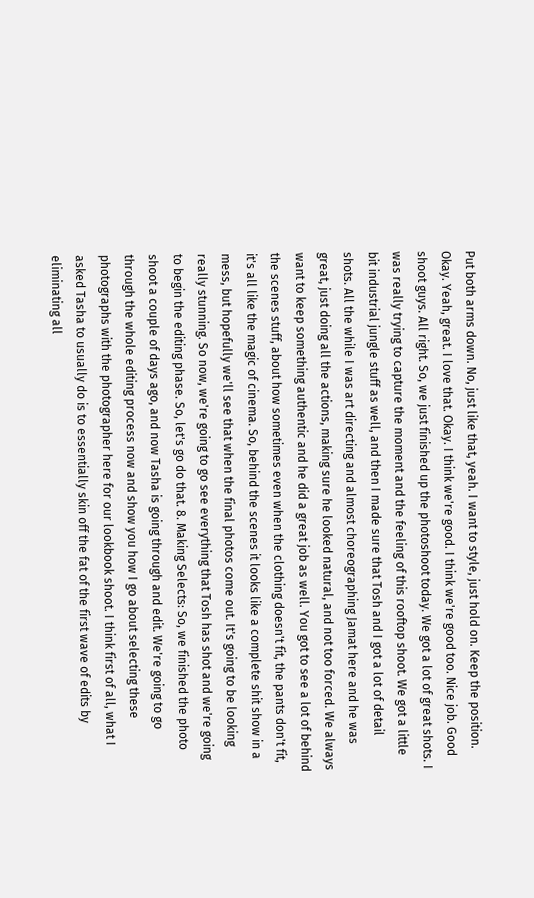Put both arms down. No, just like that, yeah. I want to style, just hold on. Keep the position. Okay. Yeah, great. I love that. Okay. I think we're good. I think we're good too. Nice job. Good shoot guys. All right. So, we just finished up the photoshoot today. We got a lot of great shots. I was really trying to capture the moment and the feeling of this rooftop shoot. We got a little bit industrial jungle stuff as well, and then I made sure that Tosh and I got a lot of detail shots. All the while I was art directing and almost choreographing Jamat here and he was great, just doing all the actions, making sure he looked natural, and not too forced. We always want to keep something authentic and he did a great job as well. You got to see a lot of behind the scenes stuff, about how sometimes even when the clothing doesn't fit, the pants don't fit, it's all like the magic of cinema. So, behind the scenes it looks like a complete shit show in a mess, but hopefully we'll see that when the final photos come out. It's going to be looking really stunning. So now, we're going to go see everything that Tosh has shot and we're going to begin the editing phase. So, let's go do that. 8. Making Selects: So, we finished the photo shoot a couple of days ago, and now Tasha is going through and edit. We're going to go through the whole editing process now and show you how I go about selecting these photographs with the photographer here for our lookbook shoot. I think first of all, what I asked Tasha to usually do is to essentially skin off the fat of the first wave of edits by eliminating all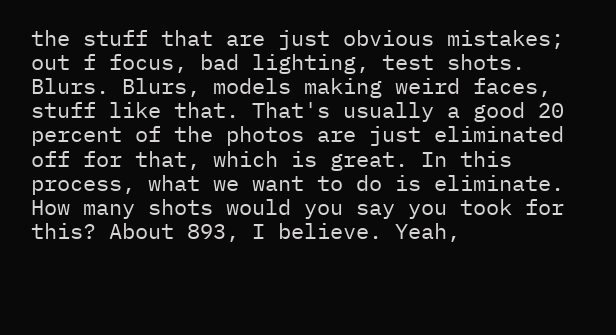the stuff that are just obvious mistakes; out f focus, bad lighting, test shots. Blurs. Blurs, models making weird faces, stuff like that. That's usually a good 20 percent of the photos are just eliminated off for that, which is great. In this process, what we want to do is eliminate. How many shots would you say you took for this? About 893, I believe. Yeah,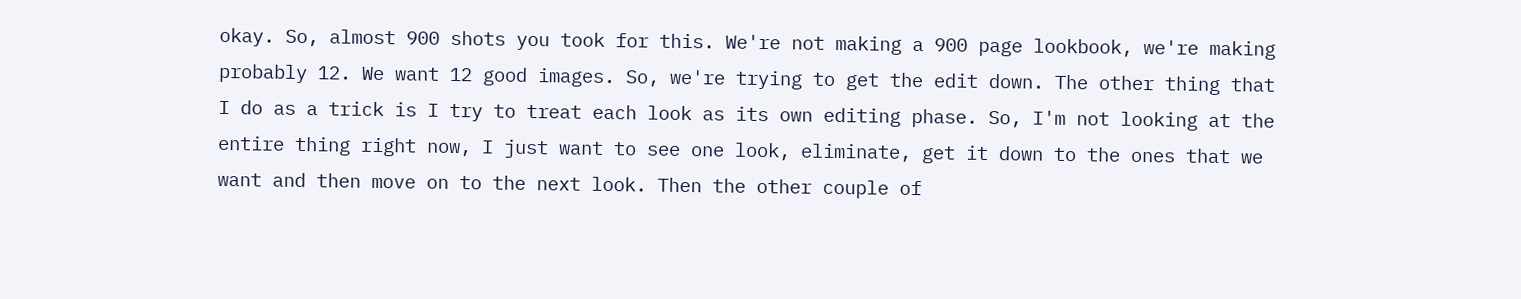okay. So, almost 900 shots you took for this. We're not making a 900 page lookbook, we're making probably 12. We want 12 good images. So, we're trying to get the edit down. The other thing that I do as a trick is I try to treat each look as its own editing phase. So, I'm not looking at the entire thing right now, I just want to see one look, eliminate, get it down to the ones that we want and then move on to the next look. Then the other couple of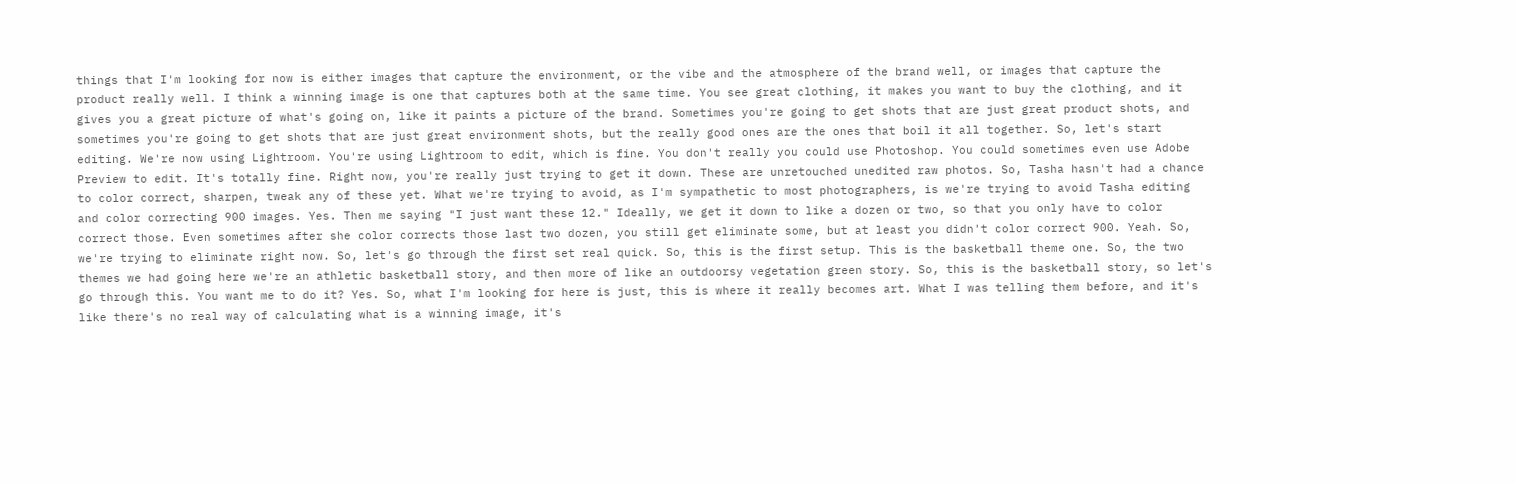things that I'm looking for now is either images that capture the environment, or the vibe and the atmosphere of the brand well, or images that capture the product really well. I think a winning image is one that captures both at the same time. You see great clothing, it makes you want to buy the clothing, and it gives you a great picture of what's going on, like it paints a picture of the brand. Sometimes you're going to get shots that are just great product shots, and sometimes you're going to get shots that are just great environment shots, but the really good ones are the ones that boil it all together. So, let's start editing. We're now using Lightroom. You're using Lightroom to edit, which is fine. You don't really you could use Photoshop. You could sometimes even use Adobe Preview to edit. It's totally fine. Right now, you're really just trying to get it down. These are unretouched unedited raw photos. So, Tasha hasn't had a chance to color correct, sharpen, tweak any of these yet. What we're trying to avoid, as I'm sympathetic to most photographers, is we're trying to avoid Tasha editing and color correcting 900 images. Yes. Then me saying "I just want these 12." Ideally, we get it down to like a dozen or two, so that you only have to color correct those. Even sometimes after she color corrects those last two dozen, you still get eliminate some, but at least you didn't color correct 900. Yeah. So, we're trying to eliminate right now. So, let's go through the first set real quick. So, this is the first setup. This is the basketball theme one. So, the two themes we had going here we're an athletic basketball story, and then more of like an outdoorsy vegetation green story. So, this is the basketball story, so let's go through this. You want me to do it? Yes. So, what I'm looking for here is just, this is where it really becomes art. What I was telling them before, and it's like there's no real way of calculating what is a winning image, it's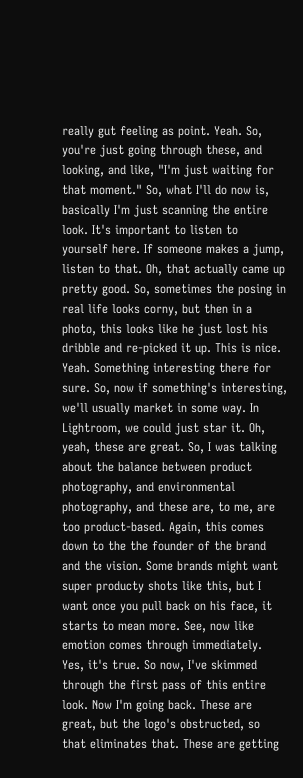really gut feeling as point. Yeah. So, you're just going through these, and looking, and like, "I'm just waiting for that moment." So, what I'll do now is, basically I'm just scanning the entire look. It's important to listen to yourself here. If someone makes a jump, listen to that. Oh, that actually came up pretty good. So, sometimes the posing in real life looks corny, but then in a photo, this looks like he just lost his dribble and re-picked it up. This is nice. Yeah. Something interesting there for sure. So, now if something's interesting, we'll usually market in some way. In Lightroom, we could just star it. Oh, yeah, these are great. So, I was talking about the balance between product photography, and environmental photography, and these are, to me, are too product-based. Again, this comes down to the the founder of the brand and the vision. Some brands might want super producty shots like this, but I want once you pull back on his face, it starts to mean more. See, now like emotion comes through immediately. Yes, it's true. So now, I've skimmed through the first pass of this entire look. Now I'm going back. These are great, but the logo's obstructed, so that eliminates that. These are getting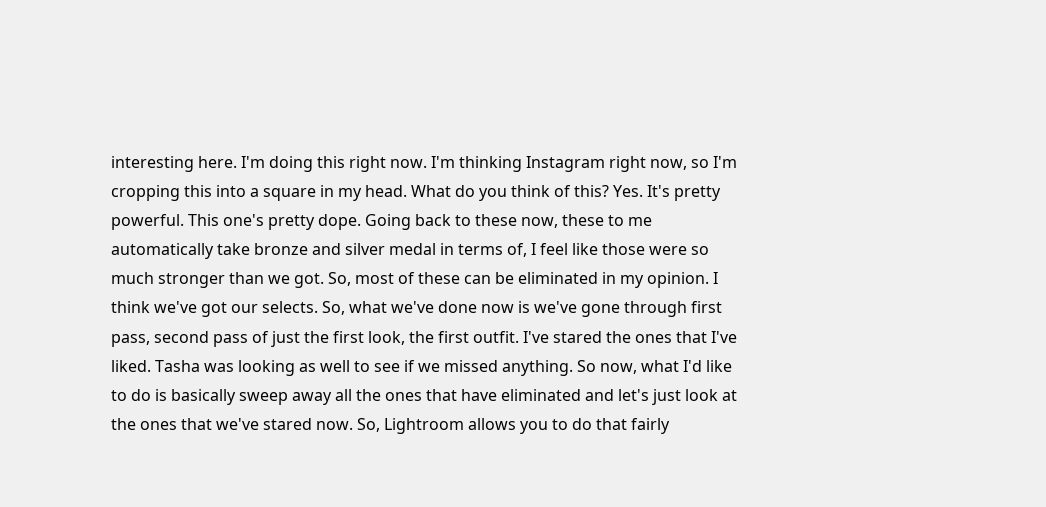interesting here. I'm doing this right now. I'm thinking Instagram right now, so I'm cropping this into a square in my head. What do you think of this? Yes. It's pretty powerful. This one's pretty dope. Going back to these now, these to me automatically take bronze and silver medal in terms of, I feel like those were so much stronger than we got. So, most of these can be eliminated in my opinion. I think we've got our selects. So, what we've done now is we've gone through first pass, second pass of just the first look, the first outfit. I've stared the ones that I've liked. Tasha was looking as well to see if we missed anything. So now, what I'd like to do is basically sweep away all the ones that have eliminated and let's just look at the ones that we've stared now. So, Lightroom allows you to do that fairly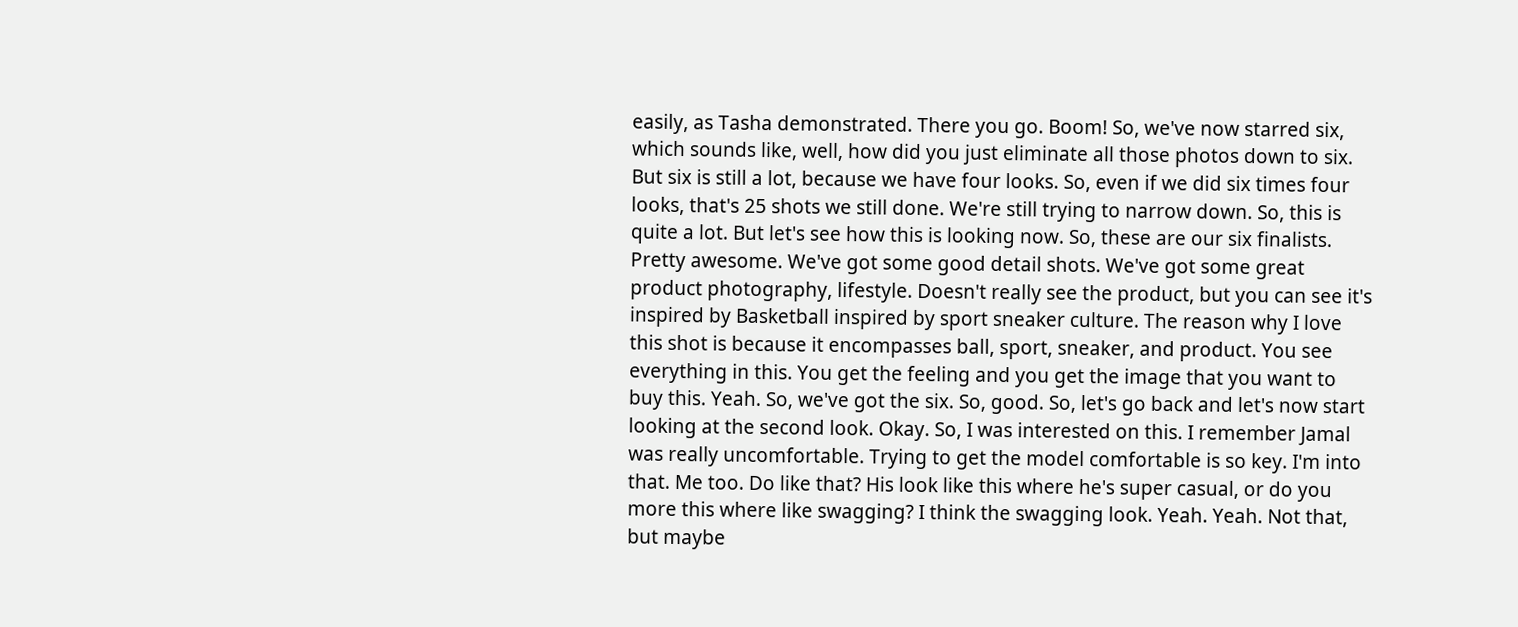easily, as Tasha demonstrated. There you go. Boom! So, we've now starred six, which sounds like, well, how did you just eliminate all those photos down to six. But six is still a lot, because we have four looks. So, even if we did six times four looks, that's 25 shots we still done. We're still trying to narrow down. So, this is quite a lot. But let's see how this is looking now. So, these are our six finalists. Pretty awesome. We've got some good detail shots. We've got some great product photography, lifestyle. Doesn't really see the product, but you can see it's inspired by Basketball inspired by sport sneaker culture. The reason why I love this shot is because it encompasses ball, sport, sneaker, and product. You see everything in this. You get the feeling and you get the image that you want to buy this. Yeah. So, we've got the six. So, good. So, let's go back and let's now start looking at the second look. Okay. So, I was interested on this. I remember Jamal was really uncomfortable. Trying to get the model comfortable is so key. I'm into that. Me too. Do like that? His look like this where he's super casual, or do you more this where like swagging? I think the swagging look. Yeah. Yeah. Not that, but maybe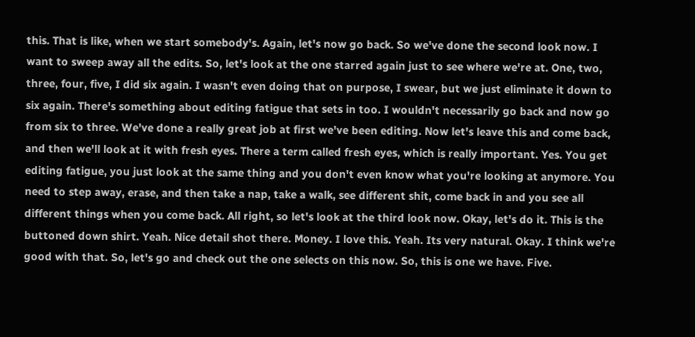this. That is like, when we start somebody's. Again, let's now go back. So we've done the second look now. I want to sweep away all the edits. So, let's look at the one starred again just to see where we're at. One, two, three, four, five, I did six again. I wasn't even doing that on purpose, I swear, but we just eliminate it down to six again. There's something about editing fatigue that sets in too. I wouldn't necessarily go back and now go from six to three. We've done a really great job at first we've been editing. Now let's leave this and come back, and then we'll look at it with fresh eyes. There a term called fresh eyes, which is really important. Yes. You get editing fatigue, you just look at the same thing and you don't even know what you're looking at anymore. You need to step away, erase, and then take a nap, take a walk, see different shit, come back in and you see all different things when you come back. All right, so let's look at the third look now. Okay, let's do it. This is the buttoned down shirt. Yeah. Nice detail shot there. Money. I love this. Yeah. Its very natural. Okay. I think we're good with that. So, let's go and check out the one selects on this now. So, this is one we have. Five.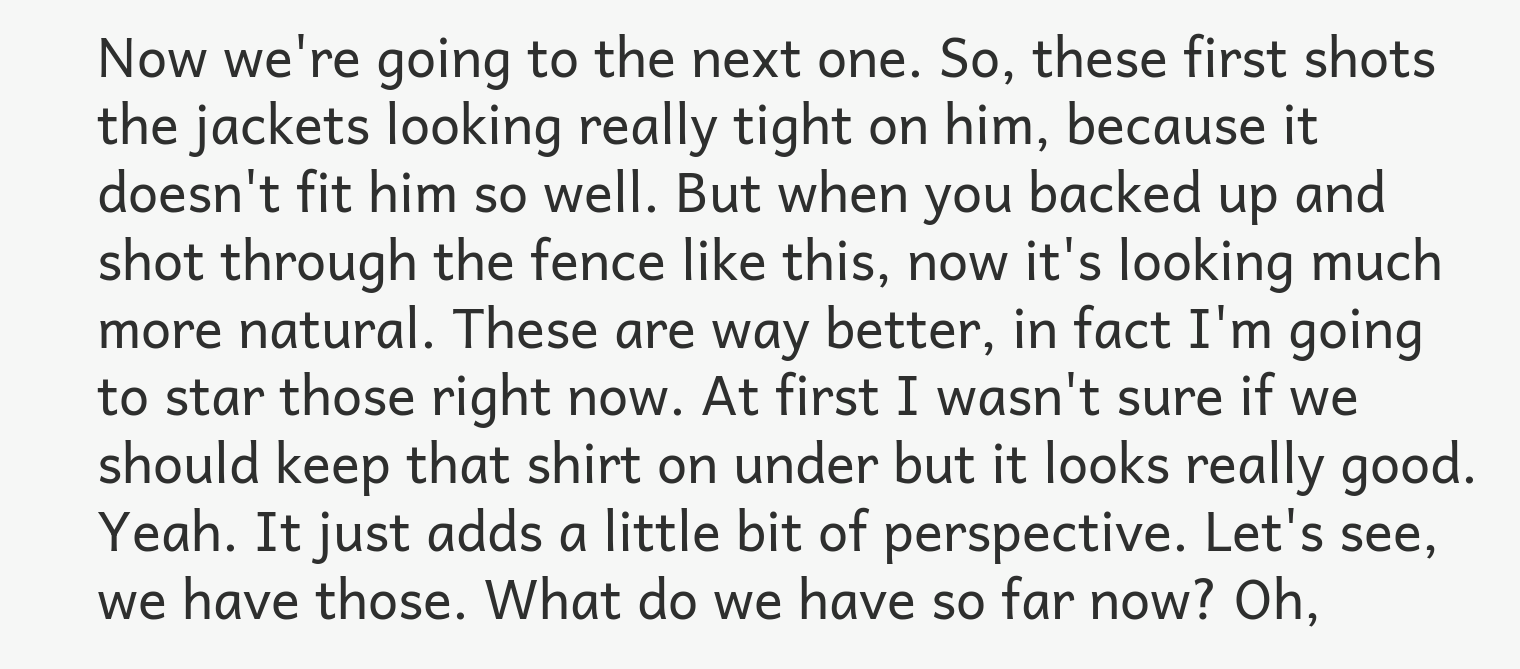Now we're going to the next one. So, these first shots the jackets looking really tight on him, because it doesn't fit him so well. But when you backed up and shot through the fence like this, now it's looking much more natural. These are way better, in fact I'm going to star those right now. At first I wasn't sure if we should keep that shirt on under but it looks really good. Yeah. It just adds a little bit of perspective. Let's see, we have those. What do we have so far now? Oh,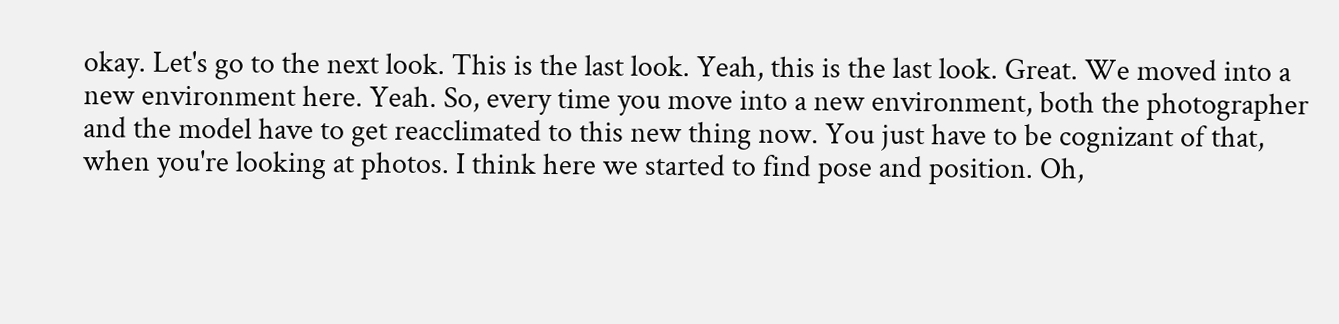okay. Let's go to the next look. This is the last look. Yeah, this is the last look. Great. We moved into a new environment here. Yeah. So, every time you move into a new environment, both the photographer and the model have to get reacclimated to this new thing now. You just have to be cognizant of that, when you're looking at photos. I think here we started to find pose and position. Oh,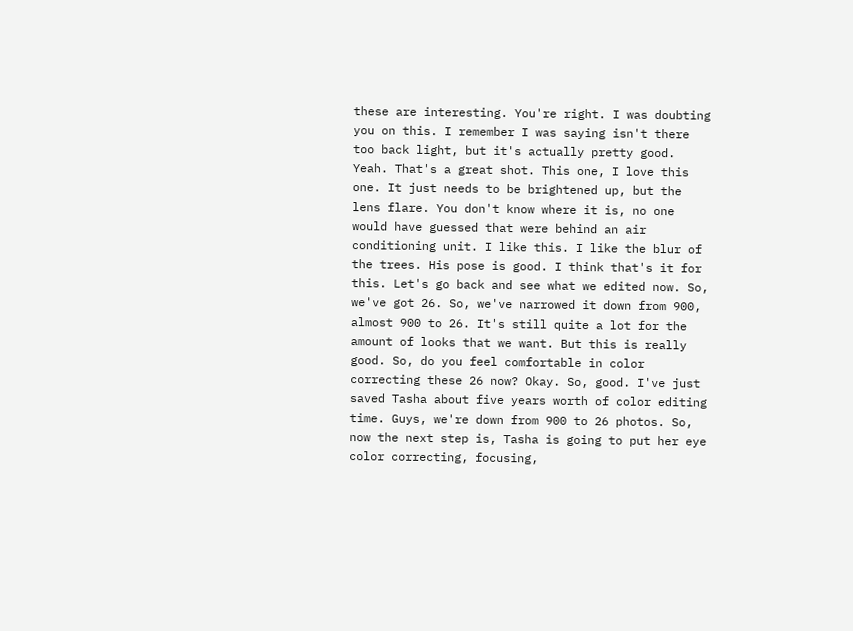these are interesting. You're right. I was doubting you on this. I remember I was saying isn't there too back light, but it's actually pretty good. Yeah. That's a great shot. This one, I love this one. It just needs to be brightened up, but the lens flare. You don't know where it is, no one would have guessed that were behind an air conditioning unit. I like this. I like the blur of the trees. His pose is good. I think that's it for this. Let's go back and see what we edited now. So, we've got 26. So, we've narrowed it down from 900, almost 900 to 26. It's still quite a lot for the amount of looks that we want. But this is really good. So, do you feel comfortable in color correcting these 26 now? Okay. So, good. I've just saved Tasha about five years worth of color editing time. Guys, we're down from 900 to 26 photos. So, now the next step is, Tasha is going to put her eye color correcting, focusing,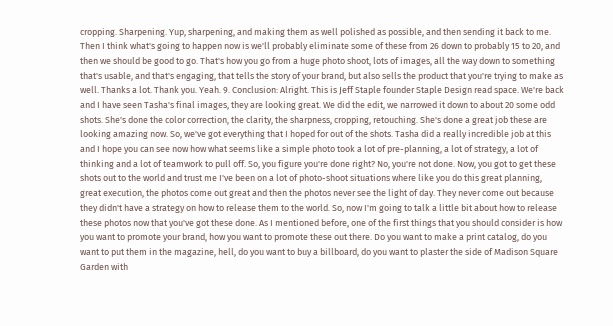cropping. Sharpening. Yup, sharpening, and making them as well polished as possible, and then sending it back to me. Then I think what's going to happen now is we'll probably eliminate some of these from 26 down to probably 15 to 20, and then we should be good to go. That's how you go from a huge photo shoot, lots of images, all the way down to something that's usable, and that's engaging, that tells the story of your brand, but also sells the product that you're trying to make as well. Thanks a lot. Thank you. Yeah. 9. Conclusion: Alright. This is Jeff Staple founder Staple Design read space. We're back and I have seen Tasha's final images, they are looking great. We did the edit, we narrowed it down to about 20 some odd shots. She's done the color correction, the clarity, the sharpness, cropping, retouching. She's done a great job these are looking amazing now. So, we've got everything that I hoped for out of the shots. Tasha did a really incredible job at this and I hope you can see now how what seems like a simple photo took a lot of pre-planning, a lot of strategy, a lot of thinking and a lot of teamwork to pull off. So, you figure you're done right? No, you're not done. Now, you got to get these shots out to the world and trust me I've been on a lot of photo-shoot situations where like you do this great planning, great execution, the photos come out great and then the photos never see the light of day. They never come out because they didn't have a strategy on how to release them to the world. So, now I'm going to talk a little bit about how to release these photos now that you've got these done. As I mentioned before, one of the first things that you should consider is how you want to promote your brand, how you want to promote these out there. Do you want to make a print catalog, do you want to put them in the magazine, hell, do you want to buy a billboard, do you want to plaster the side of Madison Square Garden with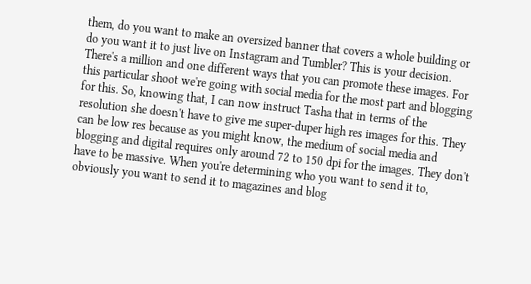them, do you want to make an oversized banner that covers a whole building or do you want it to just live on Instagram and Tumbler? This is your decision. There's a million and one different ways that you can promote these images. For this particular shoot we're going with social media for the most part and blogging for this. So, knowing that, I can now instruct Tasha that in terms of the resolution she doesn't have to give me super-duper high res images for this. They can be low res because as you might know, the medium of social media and blogging and digital requires only around 72 to 150 dpi for the images. They don't have to be massive. When you're determining who you want to send it to, obviously you want to send it to magazines and blog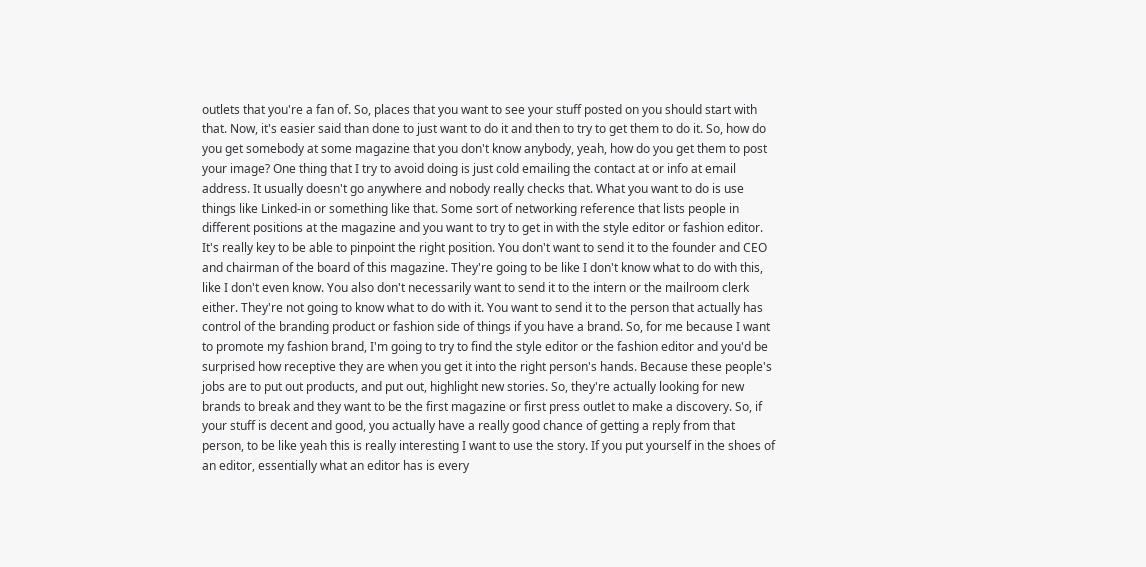outlets that you're a fan of. So, places that you want to see your stuff posted on you should start with that. Now, it's easier said than done to just want to do it and then to try to get them to do it. So, how do you get somebody at some magazine that you don't know anybody, yeah, how do you get them to post your image? One thing that I try to avoid doing is just cold emailing the contact at or info at email address. It usually doesn't go anywhere and nobody really checks that. What you want to do is use things like Linked-in or something like that. Some sort of networking reference that lists people in different positions at the magazine and you want to try to get in with the style editor or fashion editor. It's really key to be able to pinpoint the right position. You don't want to send it to the founder and CEO and chairman of the board of this magazine. They're going to be like I don't know what to do with this, like I don't even know. You also don't necessarily want to send it to the intern or the mailroom clerk either. They're not going to know what to do with it. You want to send it to the person that actually has control of the branding product or fashion side of things if you have a brand. So, for me because I want to promote my fashion brand, I'm going to try to find the style editor or the fashion editor and you'd be surprised how receptive they are when you get it into the right person's hands. Because these people's jobs are to put out products, and put out, highlight new stories. So, they're actually looking for new brands to break and they want to be the first magazine or first press outlet to make a discovery. So, if your stuff is decent and good, you actually have a really good chance of getting a reply from that person, to be like yeah this is really interesting I want to use the story. If you put yourself in the shoes of an editor, essentially what an editor has is every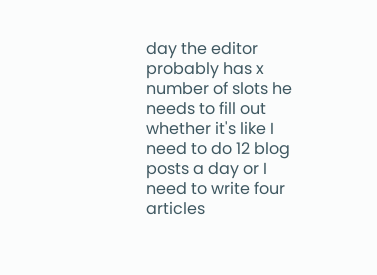day the editor probably has x number of slots he needs to fill out whether it's like I need to do 12 blog posts a day or I need to write four articles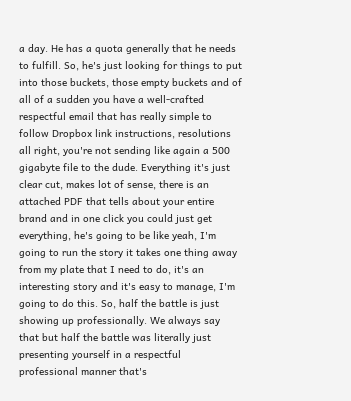a day. He has a quota generally that he needs to fulfill. So, he's just looking for things to put into those buckets, those empty buckets and of all of a sudden you have a well-crafted respectful email that has really simple to follow Dropbox link instructions, resolutions all right, you're not sending like again a 500 gigabyte file to the dude. Everything it's just clear cut, makes lot of sense, there is an attached PDF that tells about your entire brand and in one click you could just get everything, he's going to be like yeah, I'm going to run the story it takes one thing away from my plate that I need to do, it's an interesting story and it's easy to manage, I'm going to do this. So, half the battle is just showing up professionally. We always say that but half the battle was literally just presenting yourself in a respectful professional manner that's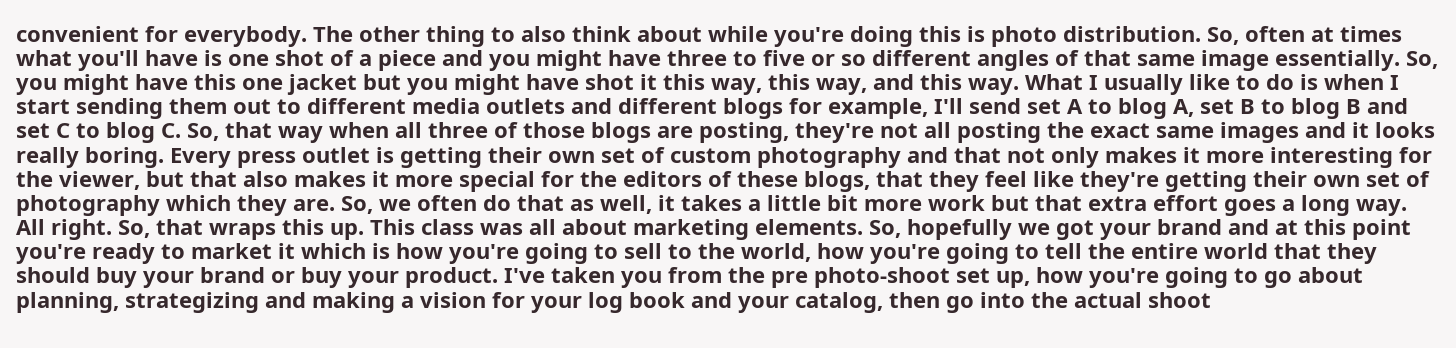convenient for everybody. The other thing to also think about while you're doing this is photo distribution. So, often at times what you'll have is one shot of a piece and you might have three to five or so different angles of that same image essentially. So, you might have this one jacket but you might have shot it this way, this way, and this way. What I usually like to do is when I start sending them out to different media outlets and different blogs for example, I'll send set A to blog A, set B to blog B and set C to blog C. So, that way when all three of those blogs are posting, they're not all posting the exact same images and it looks really boring. Every press outlet is getting their own set of custom photography and that not only makes it more interesting for the viewer, but that also makes it more special for the editors of these blogs, that they feel like they're getting their own set of photography which they are. So, we often do that as well, it takes a little bit more work but that extra effort goes a long way. All right. So, that wraps this up. This class was all about marketing elements. So, hopefully we got your brand and at this point you're ready to market it which is how you're going to sell to the world, how you're going to tell the entire world that they should buy your brand or buy your product. I've taken you from the pre photo-shoot set up, how you're going to go about planning, strategizing and making a vision for your log book and your catalog, then go into the actual shoot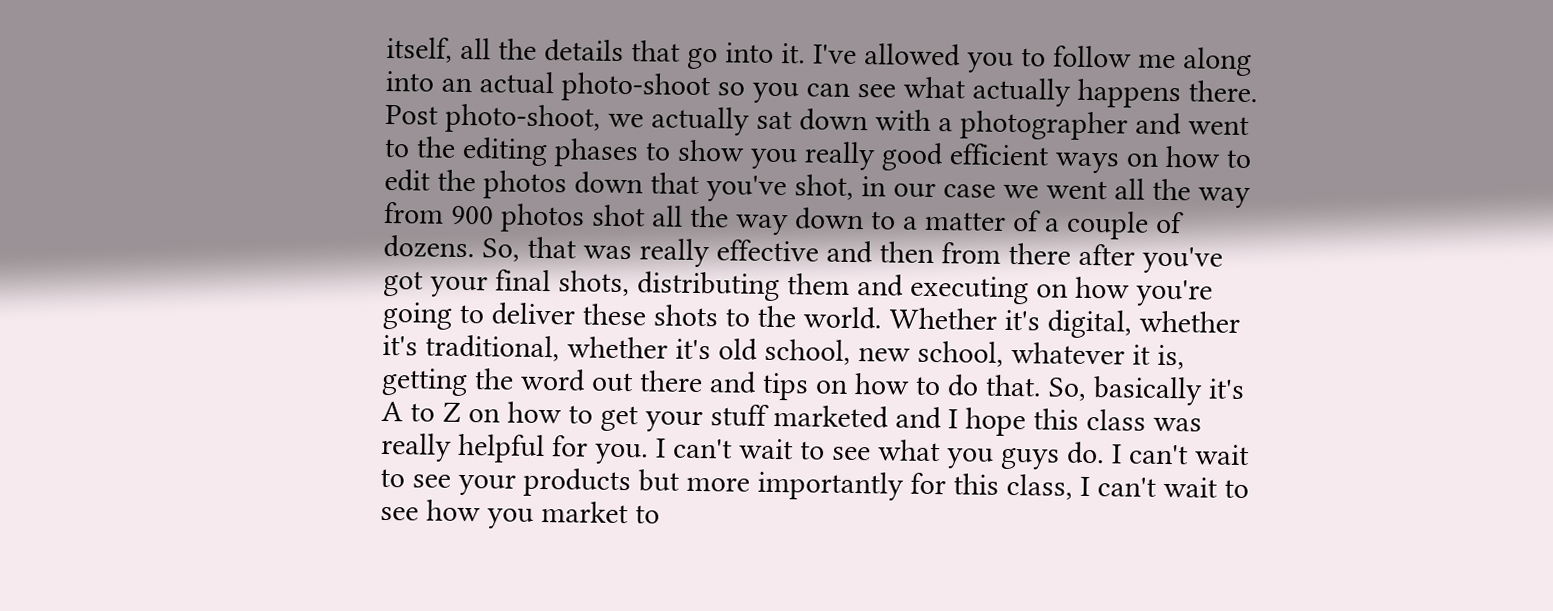itself, all the details that go into it. I've allowed you to follow me along into an actual photo-shoot so you can see what actually happens there. Post photo-shoot, we actually sat down with a photographer and went to the editing phases to show you really good efficient ways on how to edit the photos down that you've shot, in our case we went all the way from 900 photos shot all the way down to a matter of a couple of dozens. So, that was really effective and then from there after you've got your final shots, distributing them and executing on how you're going to deliver these shots to the world. Whether it's digital, whether it's traditional, whether it's old school, new school, whatever it is, getting the word out there and tips on how to do that. So, basically it's A to Z on how to get your stuff marketed and I hope this class was really helpful for you. I can't wait to see what you guys do. I can't wait to see your products but more importantly for this class, I can't wait to see how you market to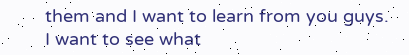them and I want to learn from you guys. I want to see what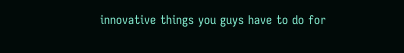innovative things you guys have to do for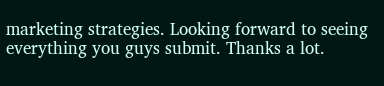marketing strategies. Looking forward to seeing everything you guys submit. Thanks a lot.